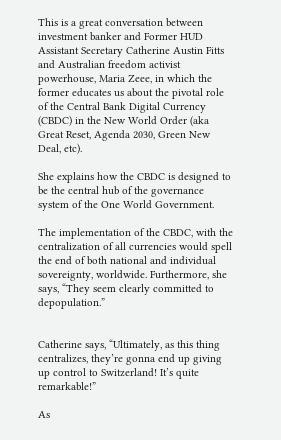This is a great conversation between investment banker and Former HUD Assistant Secretary Catherine Austin Fitts and Australian freedom activist powerhouse, Maria Zeee, in which the former educates us about the pivotal role of the Central Bank Digital Currency (CBDC) in the New World Order (aka Great Reset, Agenda 2030, Green New Deal, etc).

She explains how the CBDC is designed to be the central hub of the governance system of the One World Government.

The implementation of the CBDC, with the centralization of all currencies would spell the end of both national and individual sovereignty, worldwide. Furthermore, she says, “They seem clearly committed to depopulation.”


Catherine says, “Ultimately, as this thing centralizes, they’re gonna end up giving up control to Switzerland! It’s quite remarkable!”

As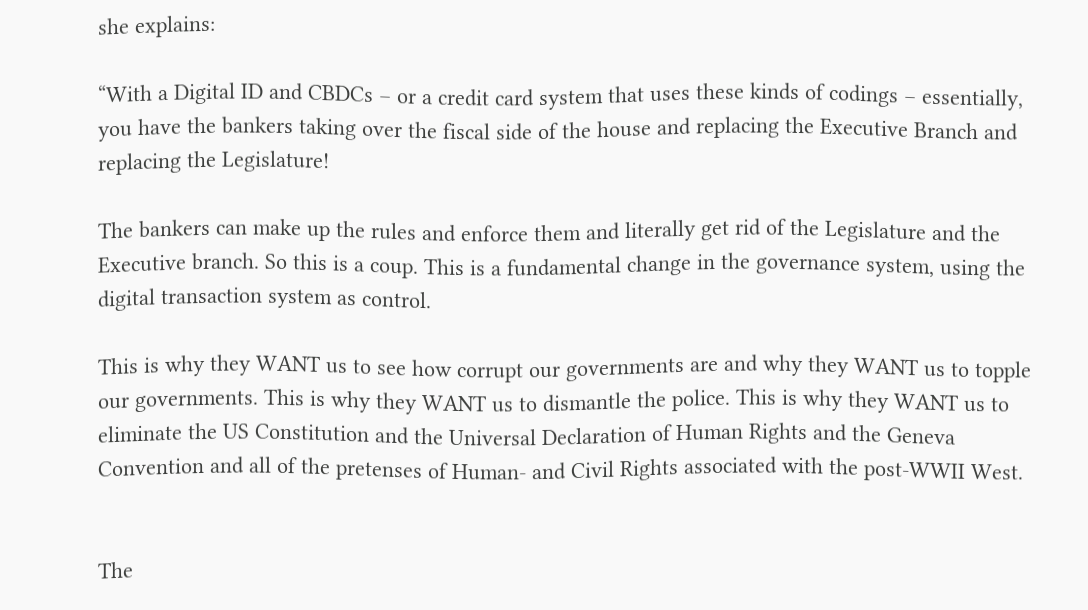she explains:

“With a Digital ID and CBDCs – or a credit card system that uses these kinds of codings – essentially, you have the bankers taking over the fiscal side of the house and replacing the Executive Branch and replacing the Legislature!

The bankers can make up the rules and enforce them and literally get rid of the Legislature and the Executive branch. So this is a coup. This is a fundamental change in the governance system, using the digital transaction system as control.

This is why they WANT us to see how corrupt our governments are and why they WANT us to topple our governments. This is why they WANT us to dismantle the police. This is why they WANT us to eliminate the US Constitution and the Universal Declaration of Human Rights and the Geneva Convention and all of the pretenses of Human- and Civil Rights associated with the post-WWII West.


The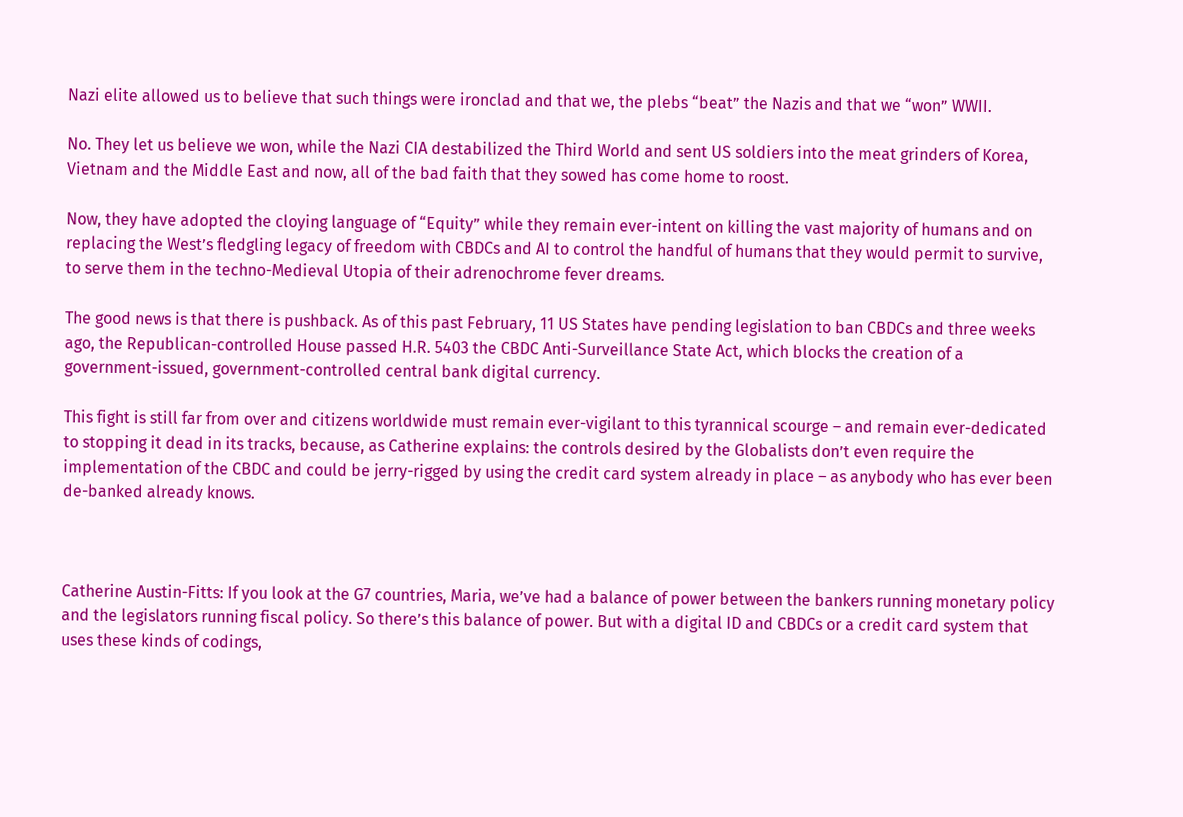Nazi elite allowed us to believe that such things were ironclad and that we, the plebs “beat” the Nazis and that we “won” WWII.

No. They let us believe we won, while the Nazi CIA destabilized the Third World and sent US soldiers into the meat grinders of Korea, Vietnam and the Middle East and now, all of the bad faith that they sowed has come home to roost.

Now, they have adopted the cloying language of “Equity” while they remain ever-intent on killing the vast majority of humans and on replacing the West’s fledgling legacy of freedom with CBDCs and AI to control the handful of humans that they would permit to survive, to serve them in the techno-Medieval Utopia of their adrenochrome fever dreams.

The good news is that there is pushback. As of this past February, 11 US States have pending legislation to ban CBDCs and three weeks ago, the Republican-controlled House passed H.R. 5403 the CBDC Anti-Surveillance State Act, which blocks the creation of a government-issued, government-controlled central bank digital currency.

This fight is still far from over and citizens worldwide must remain ever-vigilant to this tyrannical scourge – and remain ever-dedicated to stopping it dead in its tracks, because, as Catherine explains: the controls desired by the Globalists don’t even require the implementation of the CBDC and could be jerry-rigged by using the credit card system already in place – as anybody who has ever been de-banked already knows.



Catherine Austin-Fitts: If you look at the G7 countries, Maria, we’ve had a balance of power between the bankers running monetary policy and the legislators running fiscal policy. So there’s this balance of power. But with a digital ID and CBDCs or a credit card system that uses these kinds of codings,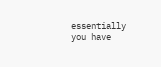essentially you have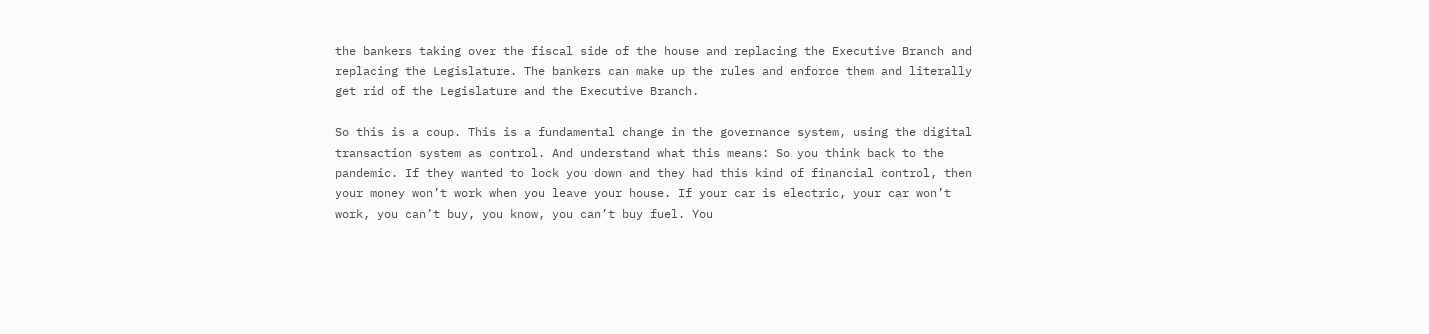the bankers taking over the fiscal side of the house and replacing the Executive Branch and replacing the Legislature. The bankers can make up the rules and enforce them and literally get rid of the Legislature and the Executive Branch.

So this is a coup. This is a fundamental change in the governance system, using the digital transaction system as control. And understand what this means: So you think back to the pandemic. If they wanted to lock you down and they had this kind of financial control, then your money won’t work when you leave your house. If your car is electric, your car won’t work, you can’t buy, you know, you can’t buy fuel. You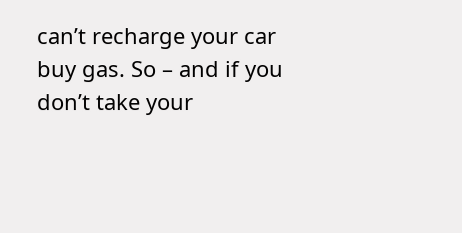can’t recharge your car buy gas. So – and if you don’t take your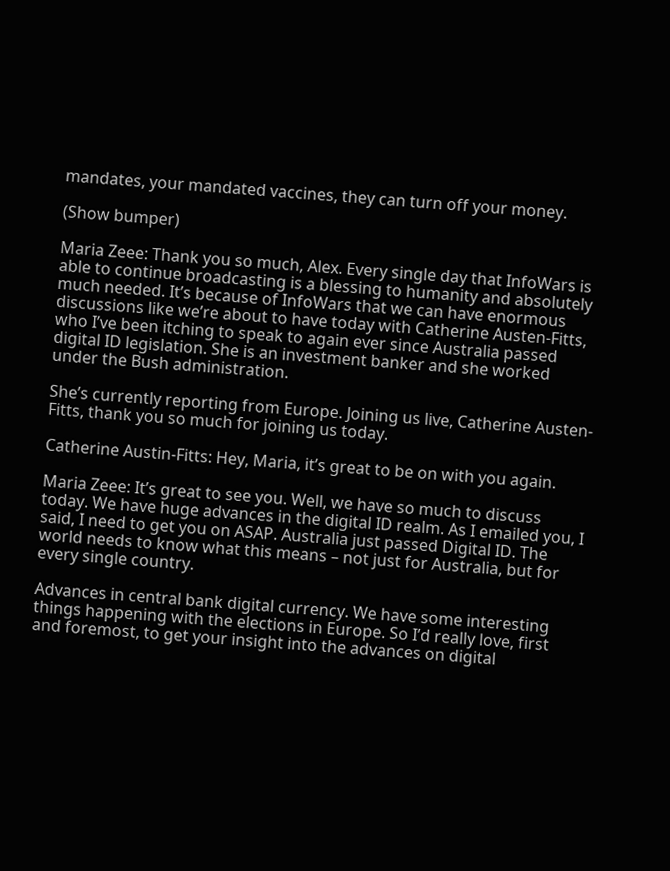mandates, your mandated vaccines, they can turn off your money.

(Show bumper)

Maria Zeee: Thank you so much, Alex. Every single day that InfoWars is able to continue broadcasting is a blessing to humanity and absolutely much needed. It’s because of InfoWars that we can have enormous discussions like we’re about to have today with Catherine Austen-Fitts, who I’ve been itching to speak to again ever since Australia passed digital ID legislation. She is an investment banker and she worked under the Bush administration.

She’s currently reporting from Europe. Joining us live, Catherine Austen-Fitts, thank you so much for joining us today.

Catherine Austin-Fitts: Hey, Maria, it’s great to be on with you again.

Maria Zeee: It’s great to see you. Well, we have so much to discuss today. We have huge advances in the digital ID realm. As I emailed you, I said, I need to get you on ASAP. Australia just passed Digital ID. The world needs to know what this means – not just for Australia, but for every single country.

Advances in central bank digital currency. We have some interesting things happening with the elections in Europe. So I’d really love, first and foremost, to get your insight into the advances on digital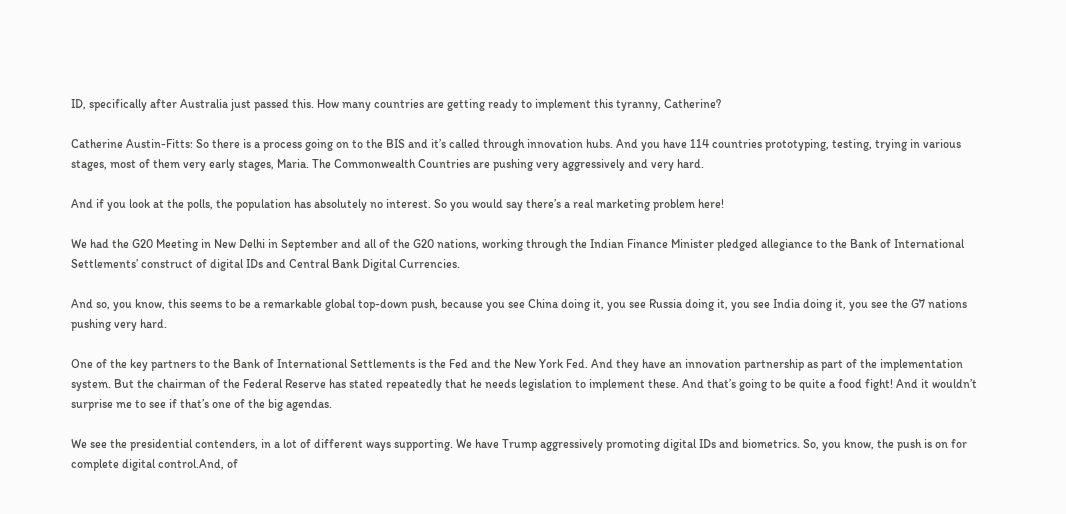ID, specifically after Australia just passed this. How many countries are getting ready to implement this tyranny, Catherine?

Catherine Austin-Fitts: So there is a process going on to the BIS and it’s called through innovation hubs. And you have 114 countries prototyping, testing, trying in various stages, most of them very early stages, Maria. The Commonwealth Countries are pushing very aggressively and very hard.

And if you look at the polls, the population has absolutely no interest. So you would say there’s a real marketing problem here!

We had the G20 Meeting in New Delhi in September and all of the G20 nations, working through the Indian Finance Minister pledged allegiance to the Bank of International Settlements’ construct of digital IDs and Central Bank Digital Currencies.

And so, you know, this seems to be a remarkable global top-down push, because you see China doing it, you see Russia doing it, you see India doing it, you see the G7 nations pushing very hard.

One of the key partners to the Bank of International Settlements is the Fed and the New York Fed. And they have an innovation partnership as part of the implementation system. But the chairman of the Federal Reserve has stated repeatedly that he needs legislation to implement these. And that’s going to be quite a food fight! And it wouldn’t surprise me to see if that’s one of the big agendas.

We see the presidential contenders, in a lot of different ways supporting. We have Trump aggressively promoting digital IDs and biometrics. So, you know, the push is on for complete digital control.And, of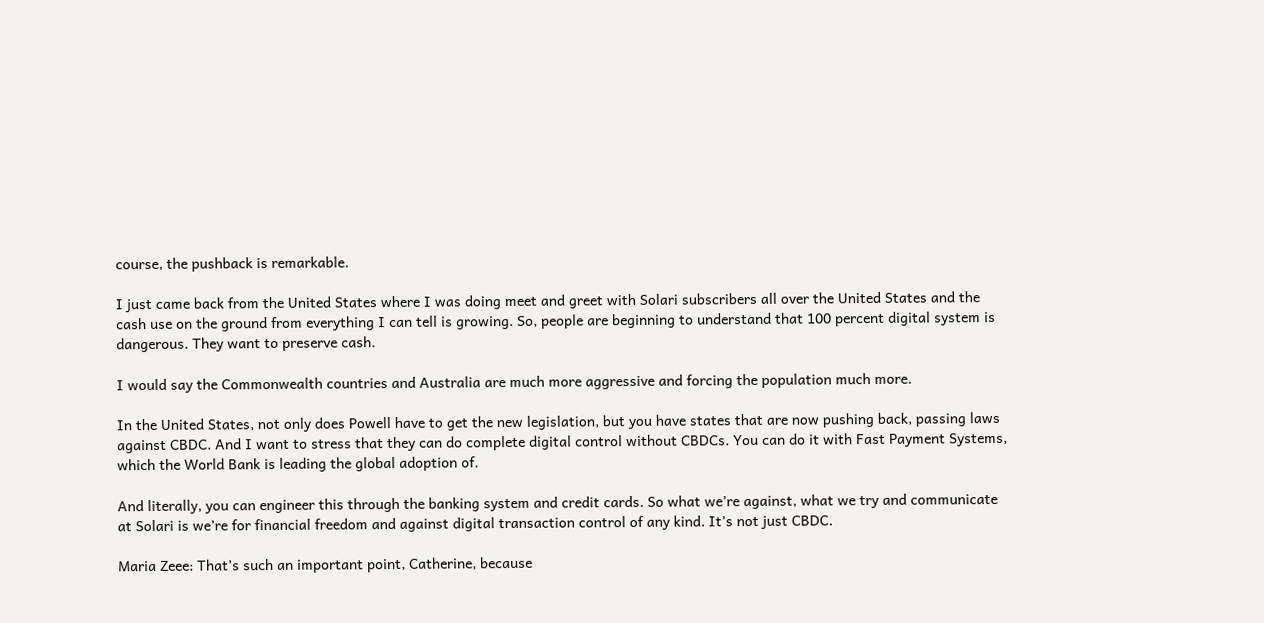course, the pushback is remarkable.

I just came back from the United States where I was doing meet and greet with Solari subscribers all over the United States and the cash use on the ground from everything I can tell is growing. So, people are beginning to understand that 100 percent digital system is dangerous. They want to preserve cash.

I would say the Commonwealth countries and Australia are much more aggressive and forcing the population much more.

In the United States, not only does Powell have to get the new legislation, but you have states that are now pushing back, passing laws against CBDC. And I want to stress that they can do complete digital control without CBDCs. You can do it with Fast Payment Systems, which the World Bank is leading the global adoption of.

And literally, you can engineer this through the banking system and credit cards. So what we’re against, what we try and communicate at Solari is we’re for financial freedom and against digital transaction control of any kind. It’s not just CBDC.

Maria Zeee: That’s such an important point, Catherine, because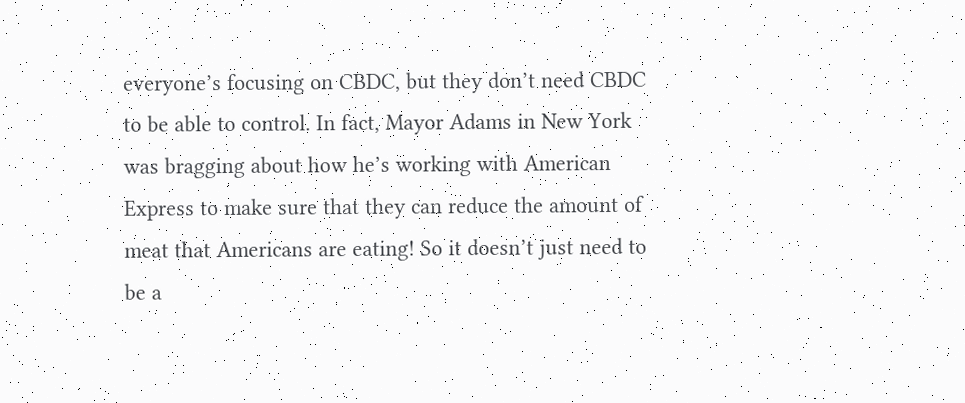everyone’s focusing on CBDC, but they don’t need CBDC to be able to control. In fact, Mayor Adams in New York was bragging about how he’s working with American Express to make sure that they can reduce the amount of meat that Americans are eating! So it doesn’t just need to be a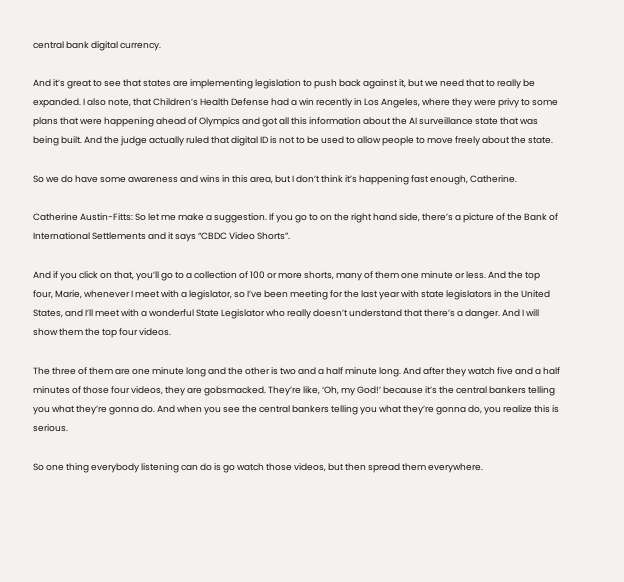central bank digital currency.

And it’s great to see that states are implementing legislation to push back against it, but we need that to really be expanded. I also note, that Children’s Health Defense had a win recently in Los Angeles, where they were privy to some plans that were happening ahead of Olympics and got all this information about the AI surveillance state that was being built. And the judge actually ruled that digital ID is not to be used to allow people to move freely about the state.

So we do have some awareness and wins in this area, but I don’t think it’s happening fast enough, Catherine.

Catherine Austin-Fitts: So let me make a suggestion. If you go to on the right hand side, there’s a picture of the Bank of International Settlements and it says “CBDC Video Shorts”.

And if you click on that, you’ll go to a collection of 100 or more shorts, many of them one minute or less. And the top four, Marie, whenever I meet with a legislator, so I’ve been meeting for the last year with state legislators in the United States, and I’ll meet with a wonderful State Legislator who really doesn’t understand that there’s a danger. And I will show them the top four videos.

The three of them are one minute long and the other is two and a half minute long. And after they watch five and a half minutes of those four videos, they are gobsmacked. They’re like, ‘Oh, my God!’ because it’s the central bankers telling you what they’re gonna do. And when you see the central bankers telling you what they’re gonna do, you realize this is serious.

So one thing everybody listening can do is go watch those videos, but then spread them everywhere.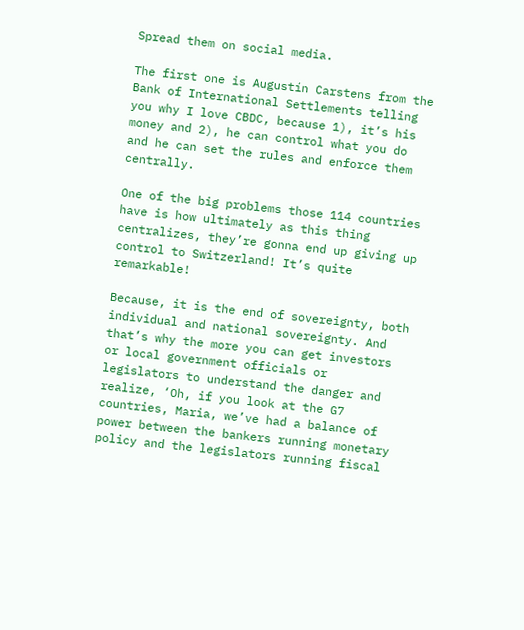Spread them on social media.

The first one is Augustín Carstens from the Bank of International Settlements telling you why I love CBDC, because 1), it’s his money and 2), he can control what you do and he can set the rules and enforce them centrally.

One of the big problems those 114 countries have is how ultimately as this thing centralizes, they’re gonna end up giving up control to Switzerland! It’s quite remarkable!

Because, it is the end of sovereignty, both individual and national sovereignty. And that’s why the more you can get investors or local government officials or legislators to understand the danger and realize, ‘Oh, if you look at the G7 countries, Maria, we’ve had a balance of power between the bankers running monetary policy and the legislators running fiscal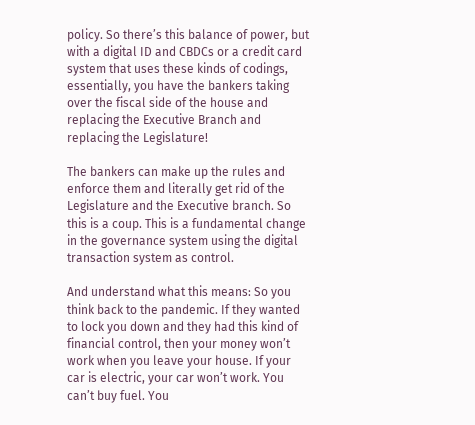policy. So there’s this balance of power, but with a digital ID and CBDCs or a credit card system that uses these kinds of codings, essentially, you have the bankers taking over the fiscal side of the house and replacing the Executive Branch and replacing the Legislature!

The bankers can make up the rules and enforce them and literally get rid of the Legislature and the Executive branch. So this is a coup. This is a fundamental change in the governance system using the digital transaction system as control.

And understand what this means: So you think back to the pandemic. If they wanted to lock you down and they had this kind of financial control, then your money won’t work when you leave your house. If your car is electric, your car won’t work. You can’t buy fuel. You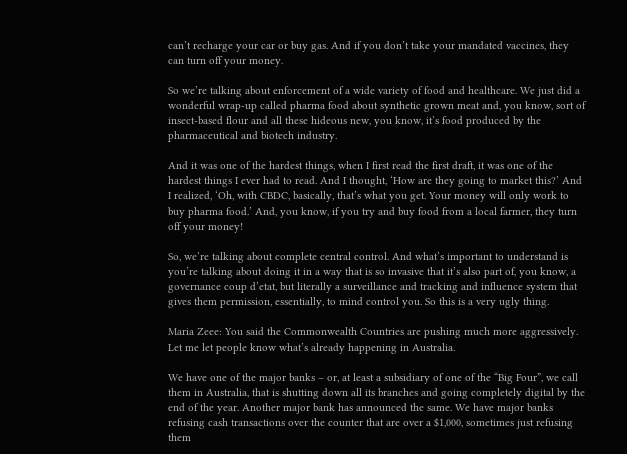can’t recharge your car or buy gas. And if you don’t take your mandated vaccines, they can turn off your money.

So we’re talking about enforcement of a wide variety of food and healthcare. We just did a wonderful wrap-up called pharma food about synthetic grown meat and, you know, sort of insect-based flour and all these hideous new, you know, it’s food produced by the pharmaceutical and biotech industry.

And it was one of the hardest things, when I first read the first draft, it was one of the hardest things I ever had to read. And I thought, ‘How are they going to market this?’ And I realized, ‘Oh, with CBDC, basically, that’s what you get. Your money will only work to buy pharma food.’ And, you know, if you try and buy food from a local farmer, they turn off your money!

So, we’re talking about complete central control. And what’s important to understand is you’re talking about doing it in a way that is so invasive that it’s also part of, you know, a governance coup d’etat, but literally a surveillance and tracking and influence system that gives them permission, essentially, to mind control you. So this is a very ugly thing.

Maria Zeee: You said the Commonwealth Countries are pushing much more aggressively. Let me let people know what’s already happening in Australia.

We have one of the major banks – or, at least a subsidiary of one of the “Big Four”, we call them in Australia, that is shutting down all its branches and going completely digital by the end of the year. Another major bank has announced the same. We have major banks refusing cash transactions over the counter that are over a $1,000, sometimes just refusing them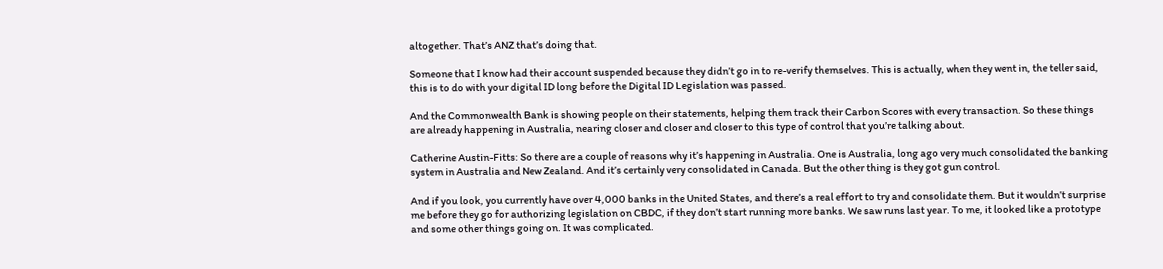altogether. That’s ANZ that’s doing that.

Someone that I know had their account suspended because they didn’t go in to re-verify themselves. This is actually, when they went in, the teller said, this is to do with your digital ID long before the Digital ID Legislation was passed.

And the Commonwealth Bank is showing people on their statements, helping them track their Carbon Scores with every transaction. So these things are already happening in Australia, nearing closer and closer and closer to this type of control that you’re talking about.

Catherine Austin-Fitts: So there are a couple of reasons why it’s happening in Australia. One is Australia, long ago very much consolidated the banking system in Australia and New Zealand. And it’s certainly very consolidated in Canada. But the other thing is they got gun control.

And if you look, you currently have over 4,000 banks in the United States, and there’s a real effort to try and consolidate them. But it wouldn’t surprise me before they go for authorizing legislation on CBDC, if they don’t start running more banks. We saw runs last year. To me, it looked like a prototype and some other things going on. It was complicated.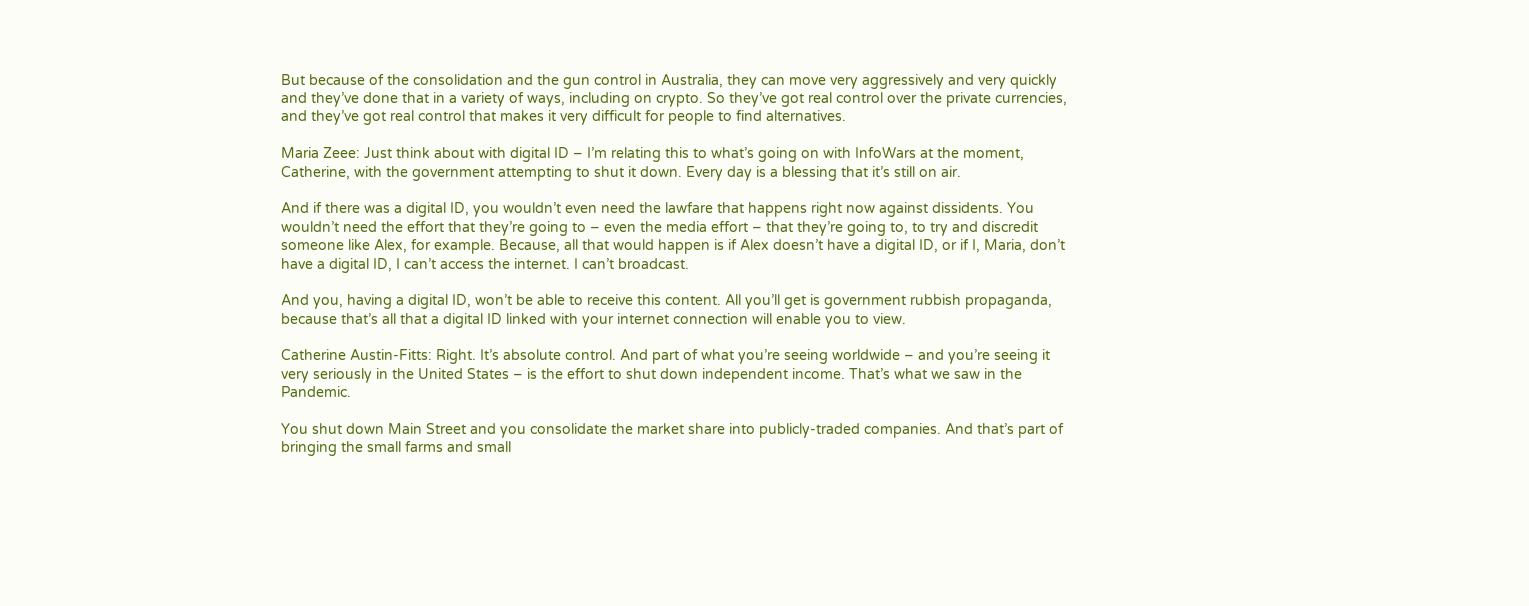But because of the consolidation and the gun control in Australia, they can move very aggressively and very quickly and they’ve done that in a variety of ways, including on crypto. So they’ve got real control over the private currencies, and they’ve got real control that makes it very difficult for people to find alternatives.

Maria Zeee: Just think about with digital ID – I’m relating this to what’s going on with InfoWars at the moment, Catherine, with the government attempting to shut it down. Every day is a blessing that it’s still on air.

And if there was a digital ID, you wouldn’t even need the lawfare that happens right now against dissidents. You wouldn’t need the effort that they’re going to – even the media effort – that they’re going to, to try and discredit someone like Alex, for example. Because, all that would happen is if Alex doesn’t have a digital ID, or if I, Maria, don’t have a digital ID, I can’t access the internet. I can’t broadcast.

And you, having a digital ID, won’t be able to receive this content. All you’ll get is government rubbish propaganda, because that’s all that a digital ID linked with your internet connection will enable you to view.

Catherine Austin-Fitts: Right. It’s absolute control. And part of what you’re seeing worldwide – and you’re seeing it very seriously in the United States – is the effort to shut down independent income. That’s what we saw in the Pandemic.

You shut down Main Street and you consolidate the market share into publicly-traded companies. And that’s part of bringing the small farms and small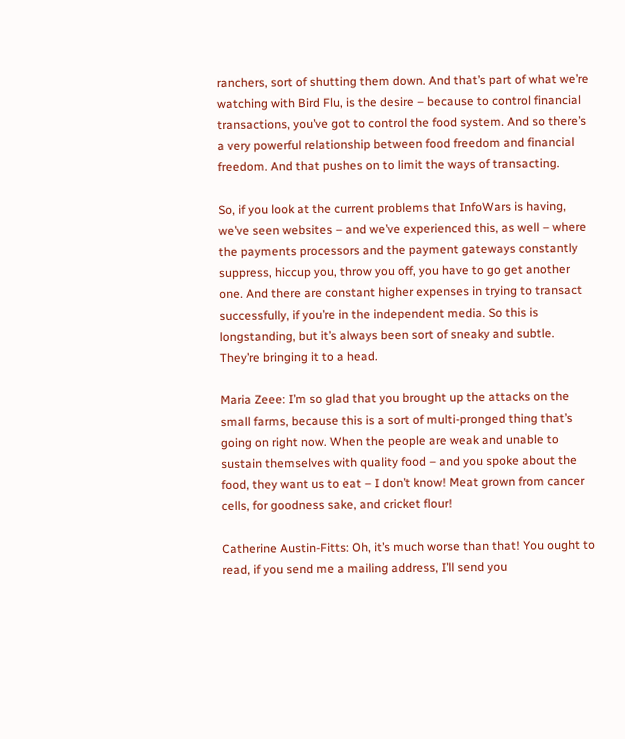ranchers, sort of shutting them down. And that’s part of what we’re watching with Bird Flu, is the desire – because to control financial transactions, you’ve got to control the food system. And so there’s a very powerful relationship between food freedom and financial freedom. And that pushes on to limit the ways of transacting.

So, if you look at the current problems that InfoWars is having, we’ve seen websites – and we’ve experienced this, as well – where the payments processors and the payment gateways constantly suppress, hiccup you, throw you off, you have to go get another one. And there are constant higher expenses in trying to transact successfully, if you’re in the independent media. So this is longstanding, but it’s always been sort of sneaky and subtle. They’re bringing it to a head.

Maria Zeee: I’m so glad that you brought up the attacks on the small farms, because this is a sort of multi-pronged thing that’s going on right now. When the people are weak and unable to sustain themselves with quality food – and you spoke about the food, they want us to eat – I don’t know! Meat grown from cancer cells, for goodness sake, and cricket flour!

Catherine Austin-Fitts: Oh, it’s much worse than that! You ought to read, if you send me a mailing address, I’ll send you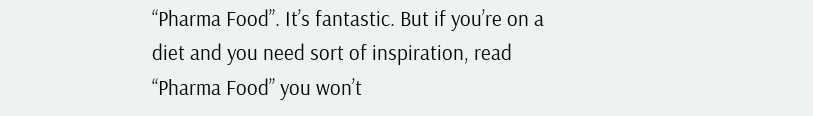“Pharma Food”. It’s fantastic. But if you’re on a diet and you need sort of inspiration, read “Pharma Food” you won’t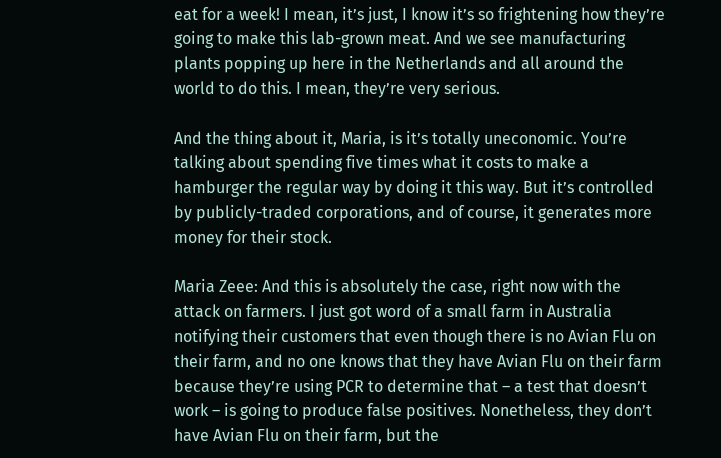eat for a week! I mean, it’s just, I know it’s so frightening how they’re going to make this lab-grown meat. And we see manufacturing plants popping up here in the Netherlands and all around the world to do this. I mean, they’re very serious.

And the thing about it, Maria, is it’s totally uneconomic. You’re talking about spending five times what it costs to make a hamburger the regular way by doing it this way. But it’s controlled by publicly-traded corporations, and of course, it generates more money for their stock.

Maria Zeee: And this is absolutely the case, right now with the attack on farmers. I just got word of a small farm in Australia notifying their customers that even though there is no Avian Flu on their farm, and no one knows that they have Avian Flu on their farm because they’re using PCR to determine that – a test that doesn’t work – is going to produce false positives. Nonetheless, they don’t have Avian Flu on their farm, but the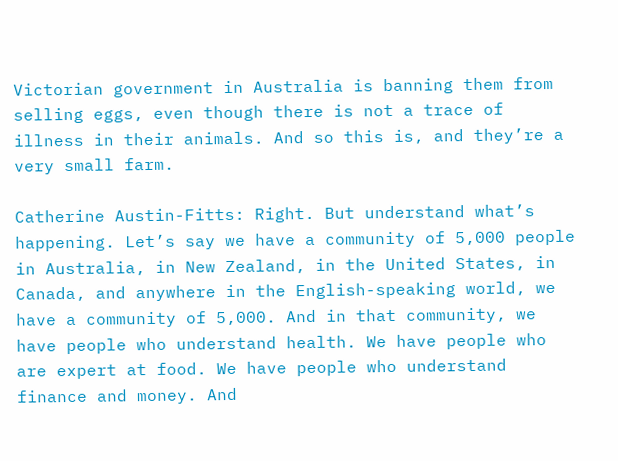Victorian government in Australia is banning them from selling eggs, even though there is not a trace of illness in their animals. And so this is, and they’re a very small farm.

Catherine Austin-Fitts: Right. But understand what’s happening. Let’s say we have a community of 5,000 people in Australia, in New Zealand, in the United States, in Canada, and anywhere in the English-speaking world, we have a community of 5,000. And in that community, we have people who understand health. We have people who are expert at food. We have people who understand finance and money. And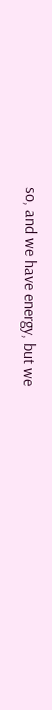so, and we have energy, but we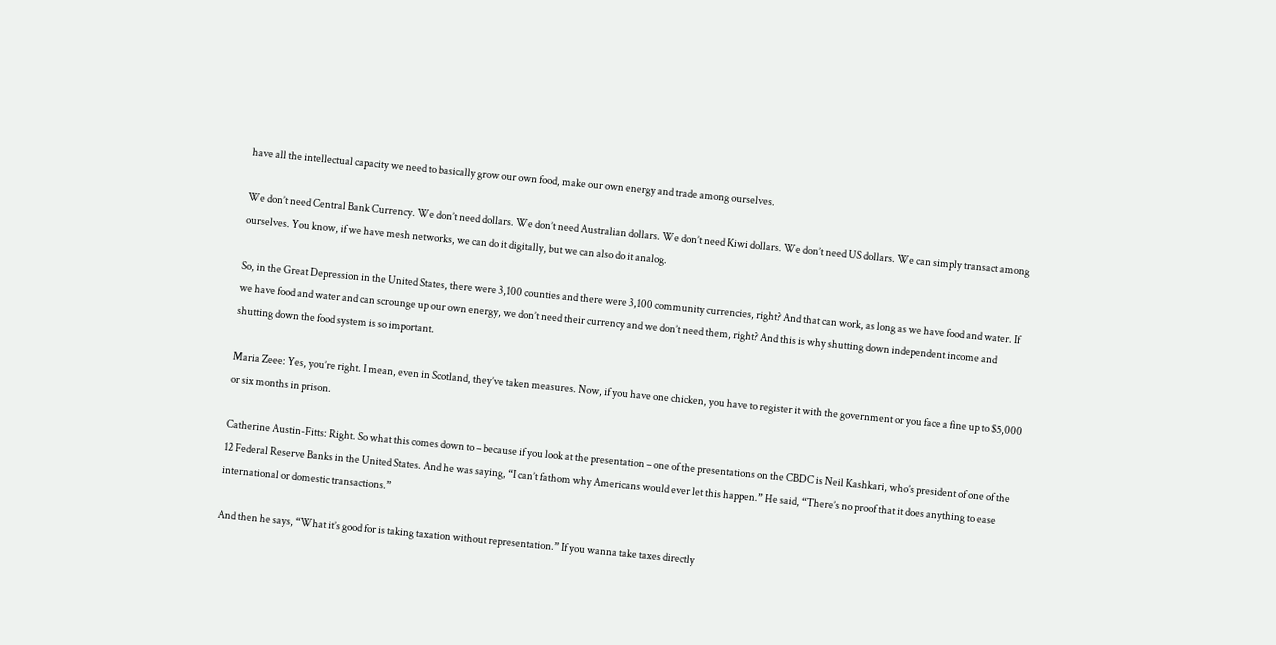have all the intellectual capacity we need to basically grow our own food, make our own energy and trade among ourselves.

We don’t need Central Bank Currency. We don’t need dollars. We don’t need Australian dollars. We don’t need Kiwi dollars. We don’t need US dollars. We can simply transact among ourselves. You know, if we have mesh networks, we can do it digitally, but we can also do it analog.

So, in the Great Depression in the United States, there were 3,100 counties and there were 3,100 community currencies, right? And that can work, as long as we have food and water. If we have food and water and can scrounge up our own energy, we don’t need their currency and we don’t need them, right? And this is why shutting down independent income and shutting down the food system is so important.

Maria Zeee: Yes, you’re right. I mean, even in Scotland, they’ve taken measures. Now, if you have one chicken, you have to register it with the government or you face a fine up to $5,000 or six months in prison.

Catherine Austin-Fitts: Right. So what this comes down to – because if you look at the presentation – one of the presentations on the CBDC is Neil Kashkari, who’s president of one of the 12 Federal Reserve Banks in the United States. And he was saying, “I can’t fathom why Americans would ever let this happen.” He said, “There’s no proof that it does anything to ease international or domestic transactions.”

And then he says, “What it’s good for is taking taxation without representation.” If you wanna take taxes directly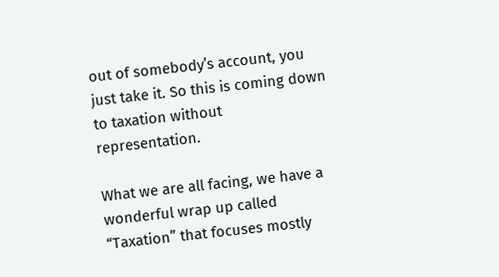out of somebody’s account, you just take it. So this is coming down to taxation without representation.

What we are all facing, we have a wonderful wrap up called “Taxation” that focuses mostly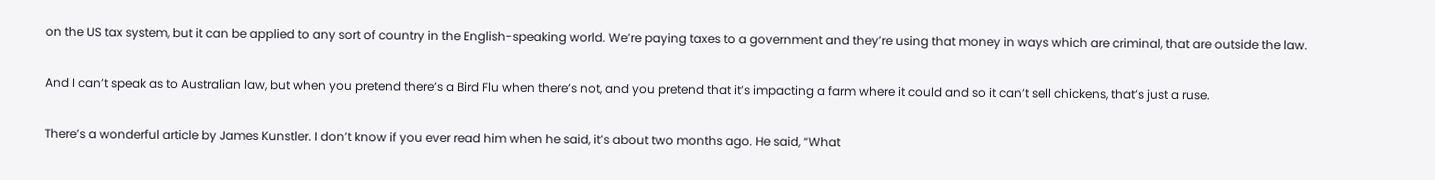on the US tax system, but it can be applied to any sort of country in the English-speaking world. We’re paying taxes to a government and they’re using that money in ways which are criminal, that are outside the law.

And I can’t speak as to Australian law, but when you pretend there’s a Bird Flu when there’s not, and you pretend that it’s impacting a farm where it could and so it can’t sell chickens, that’s just a ruse.

There’s a wonderful article by James Kunstler. I don’t know if you ever read him when he said, it’s about two months ago. He said, “What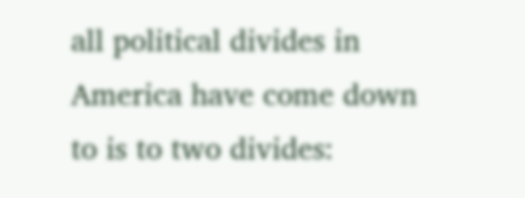all political divides in America have come down to is to two divides: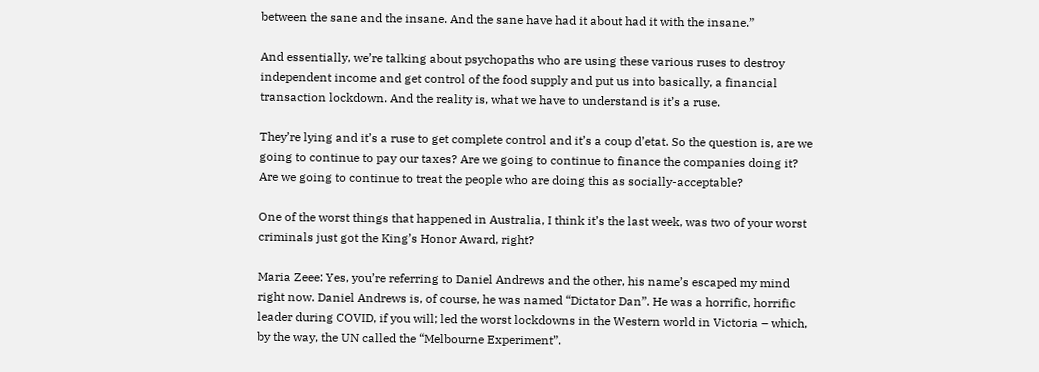between the sane and the insane. And the sane have had it about had it with the insane.”

And essentially, we’re talking about psychopaths who are using these various ruses to destroy independent income and get control of the food supply and put us into basically, a financial transaction lockdown. And the reality is, what we have to understand is it’s a ruse.

They’re lying and it’s a ruse to get complete control and it’s a coup d’etat. So the question is, are we going to continue to pay our taxes? Are we going to continue to finance the companies doing it? Are we going to continue to treat the people who are doing this as socially-acceptable?

One of the worst things that happened in Australia, I think it’s the last week, was two of your worst criminals just got the King’s Honor Award, right?

Maria Zeee: Yes, you’re referring to Daniel Andrews and the other, his name’s escaped my mind right now. Daniel Andrews is, of course, he was named “Dictator Dan”. He was a horrific, horrific leader during COVID, if you will; led the worst lockdowns in the Western world in Victoria – which, by the way, the UN called the “Melbourne Experiment”.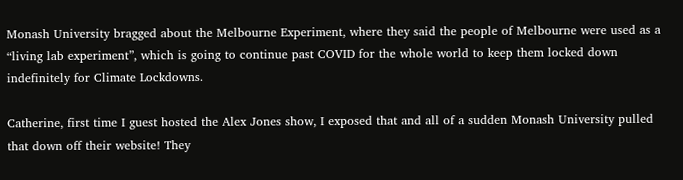Monash University bragged about the Melbourne Experiment, where they said the people of Melbourne were used as a “living lab experiment”, which is going to continue past COVID for the whole world to keep them locked down indefinitely for Climate Lockdowns.

Catherine, first time I guest hosted the Alex Jones show, I exposed that and all of a sudden Monash University pulled that down off their website! They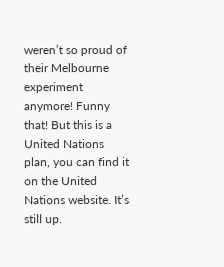weren’t so proud of their Melbourne experiment anymore! Funny that! But this is a United Nations plan, you can find it on the United Nations website. It’s still up.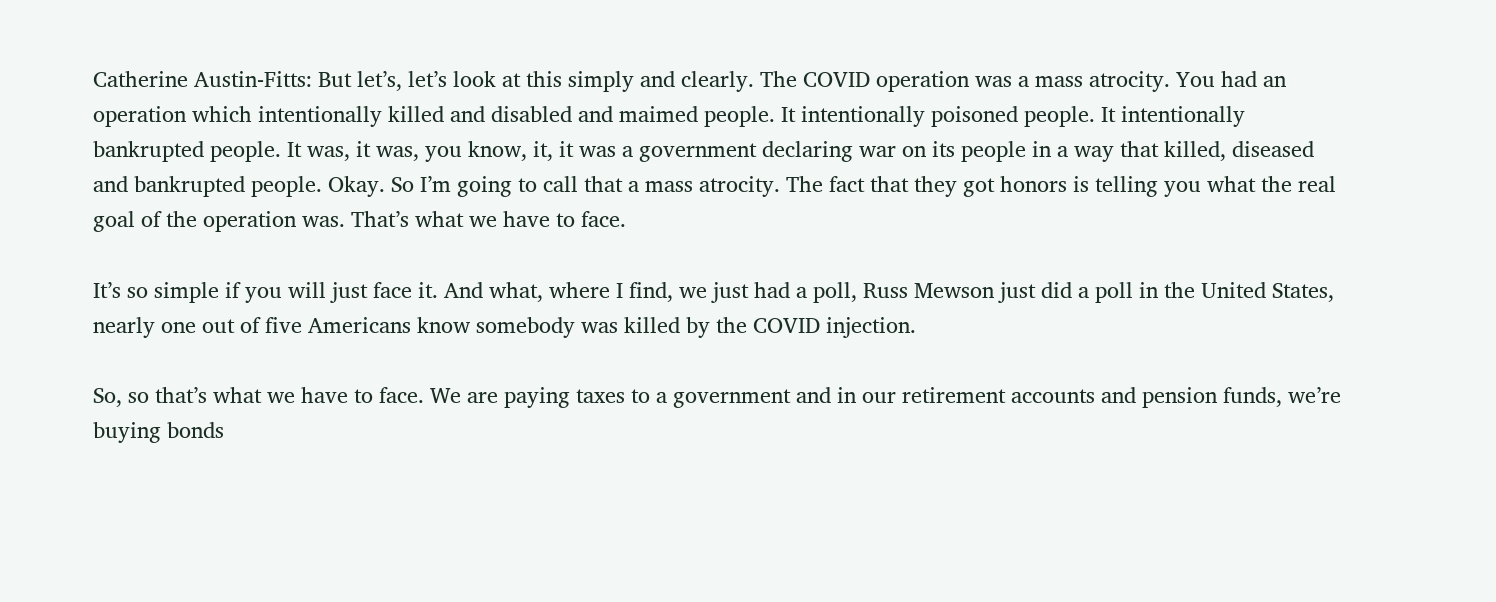Catherine Austin-Fitts: But let’s, let’s look at this simply and clearly. The COVID operation was a mass atrocity. You had an operation which intentionally killed and disabled and maimed people. It intentionally poisoned people. It intentionally bankrupted people. It was, it was, you know, it, it was a government declaring war on its people in a way that killed, diseased and bankrupted people. Okay. So I’m going to call that a mass atrocity. The fact that they got honors is telling you what the real goal of the operation was. That’s what we have to face.

It’s so simple if you will just face it. And what, where I find, we just had a poll, Russ Mewson just did a poll in the United States, nearly one out of five Americans know somebody was killed by the COVID injection.

So, so that’s what we have to face. We are paying taxes to a government and in our retirement accounts and pension funds, we’re buying bonds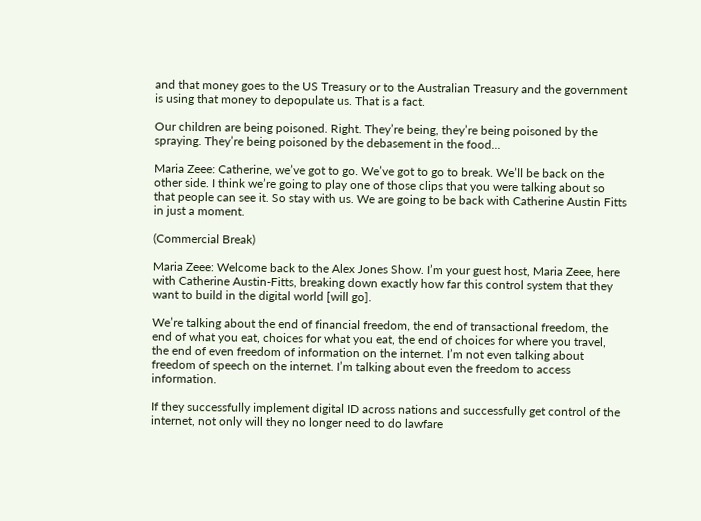and that money goes to the US Treasury or to the Australian Treasury and the government is using that money to depopulate us. That is a fact.

Our children are being poisoned. Right. They’re being, they’re being poisoned by the spraying. They’re being poisoned by the debasement in the food...

Maria Zeee: Catherine, we’ve got to go. We’ve got to go to break. We’ll be back on the other side. I think we’re going to play one of those clips that you were talking about so that people can see it. So stay with us. We are going to be back with Catherine Austin Fitts in just a moment.

(Commercial Break)

Maria Zeee: Welcome back to the Alex Jones Show. I’m your guest host, Maria Zeee, here with Catherine Austin-Fitts, breaking down exactly how far this control system that they want to build in the digital world [will go].

We’re talking about the end of financial freedom, the end of transactional freedom, the end of what you eat, choices for what you eat, the end of choices for where you travel, the end of even freedom of information on the internet. I’m not even talking about freedom of speech on the internet. I’m talking about even the freedom to access information.

If they successfully implement digital ID across nations and successfully get control of the internet, not only will they no longer need to do lawfare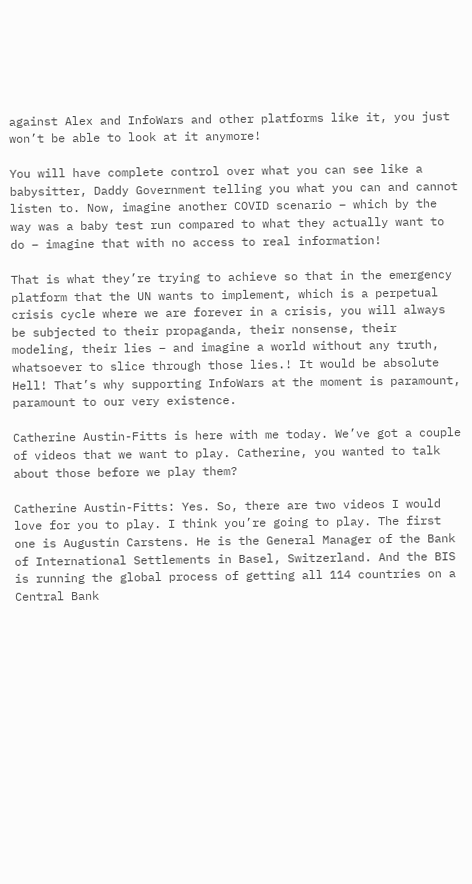against Alex and InfoWars and other platforms like it, you just won’t be able to look at it anymore!

You will have complete control over what you can see like a babysitter, Daddy Government telling you what you can and cannot listen to. Now, imagine another COVID scenario – which by the way was a baby test run compared to what they actually want to do – imagine that with no access to real information!

That is what they’re trying to achieve so that in the emergency platform that the UN wants to implement, which is a perpetual crisis cycle where we are forever in a crisis, you will always be subjected to their propaganda, their nonsense, their modeling, their lies – and imagine a world without any truth, whatsoever to slice through those lies.! It would be absolute Hell! That’s why supporting InfoWars at the moment is paramount, paramount to our very existence.

Catherine Austin-Fitts is here with me today. We’ve got a couple of videos that we want to play. Catherine, you wanted to talk about those before we play them?

Catherine Austin-Fitts: Yes. So, there are two videos I would love for you to play. I think you’re going to play. The first one is Augustín Carstens. He is the General Manager of the Bank of International Settlements in Basel, Switzerland. And the BIS is running the global process of getting all 114 countries on a Central Bank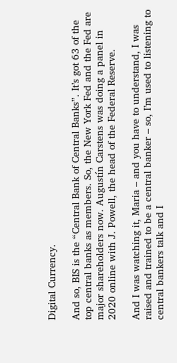Digital Currency.

And so, BIS is the “Central Bank of Central Banks”. It’s got 63 of the top central banks as members. So, the New York Fed and the Fed are major shareholders now. Augustín Carstens was doing a panel in 2020 online with J. Powell, the head of the Federal Reserve.

And I was watching it, Maria – and you have to understand, I was raised and trained to be a central banker – so, I’m used to listening to central bankers talk and I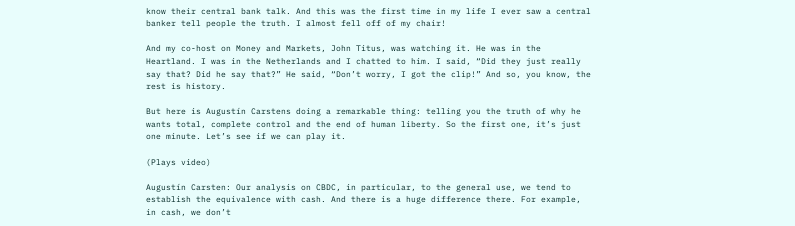know their central bank talk. And this was the first time in my life I ever saw a central banker tell people the truth. I almost fell off of my chair!

And my co-host on Money and Markets, John Titus, was watching it. He was in the Heartland. I was in the Netherlands and I chatted to him. I said, “Did they just really say that? Did he say that?” He said, “Don’t worry, I got the clip!” And so, you know, the rest is history.

But here is Augustín Carstens doing a remarkable thing: telling you the truth of why he wants total, complete control and the end of human liberty. So the first one, it’s just one minute. Let’s see if we can play it.

(Plays video)

Augustín Carsten: Our analysis on CBDC, in particular, to the general use, we tend to establish the equivalence with cash. And there is a huge difference there. For example, in cash, we don’t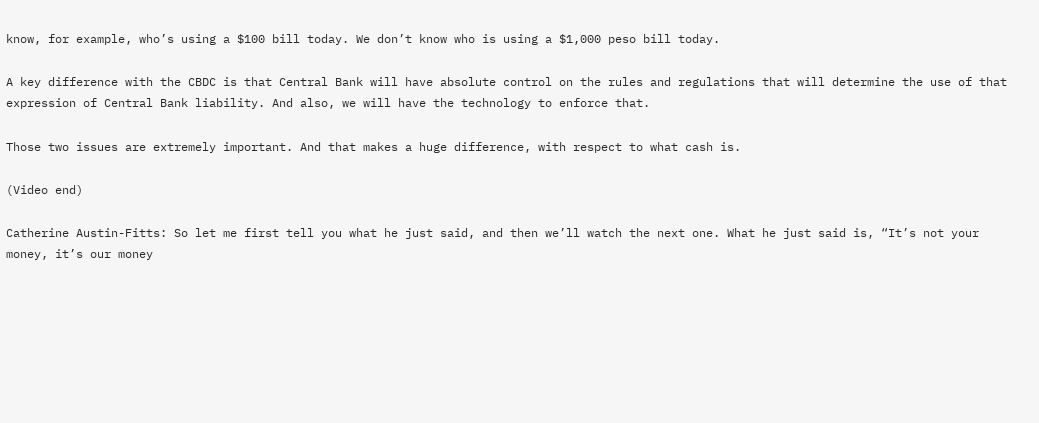know, for example, who’s using a $100 bill today. We don’t know who is using a $1,000 peso bill today.

A key difference with the CBDC is that Central Bank will have absolute control on the rules and regulations that will determine the use of that expression of Central Bank liability. And also, we will have the technology to enforce that.

Those two issues are extremely important. And that makes a huge difference, with respect to what cash is.

(Video end)

Catherine Austin-Fitts: So let me first tell you what he just said, and then we’ll watch the next one. What he just said is, “It’s not your money, it’s our money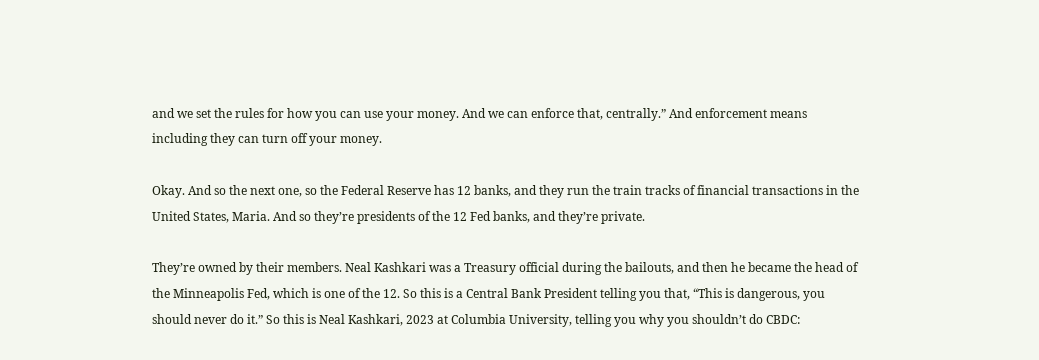and we set the rules for how you can use your money. And we can enforce that, centrally.” And enforcement means including they can turn off your money.

Okay. And so the next one, so the Federal Reserve has 12 banks, and they run the train tracks of financial transactions in the United States, Maria. And so they’re presidents of the 12 Fed banks, and they’re private.

They’re owned by their members. Neal Kashkari was a Treasury official during the bailouts, and then he became the head of the Minneapolis Fed, which is one of the 12. So this is a Central Bank President telling you that, “This is dangerous, you should never do it.” So this is Neal Kashkari, 2023 at Columbia University, telling you why you shouldn’t do CBDC: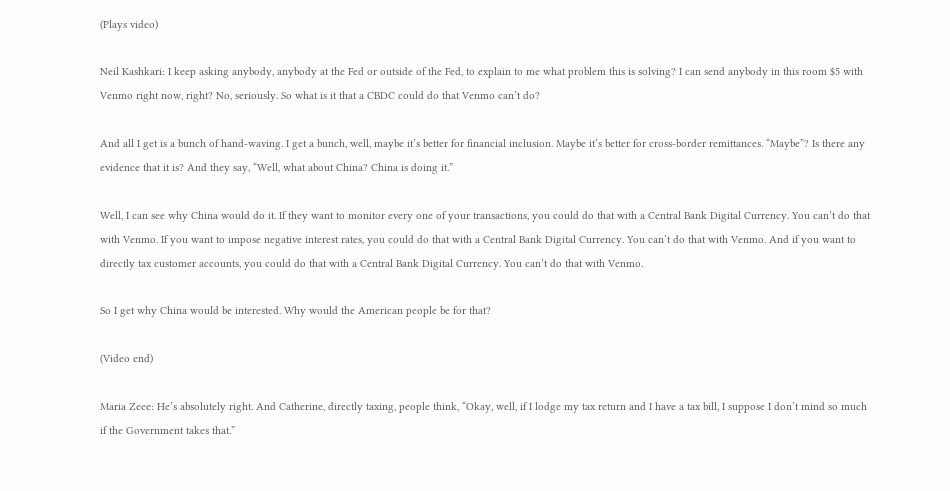(Plays video)

Neil Kashkari: I keep asking anybody, anybody at the Fed or outside of the Fed, to explain to me what problem this is solving? I can send anybody in this room $5 with Venmo right now, right? No, seriously. So what is it that a CBDC could do that Venmo can’t do?

And all I get is a bunch of hand-waving. I get a bunch, well, maybe it’s better for financial inclusion. Maybe it’s better for cross-border remittances. “Maybe”? Is there any evidence that it is? And they say, “Well, what about China? China is doing it.”

Well, I can see why China would do it. If they want to monitor every one of your transactions, you could do that with a Central Bank Digital Currency. You can’t do that with Venmo. If you want to impose negative interest rates, you could do that with a Central Bank Digital Currency. You can’t do that with Venmo. And if you want to directly tax customer accounts, you could do that with a Central Bank Digital Currency. You can’t do that with Venmo.

So I get why China would be interested. Why would the American people be for that?

(Video end)

Maria Zeee: He’s absolutely right. And Catherine, directly taxing, people think, “Okay, well, if I lodge my tax return and I have a tax bill, I suppose I don’t mind so much if the Government takes that.”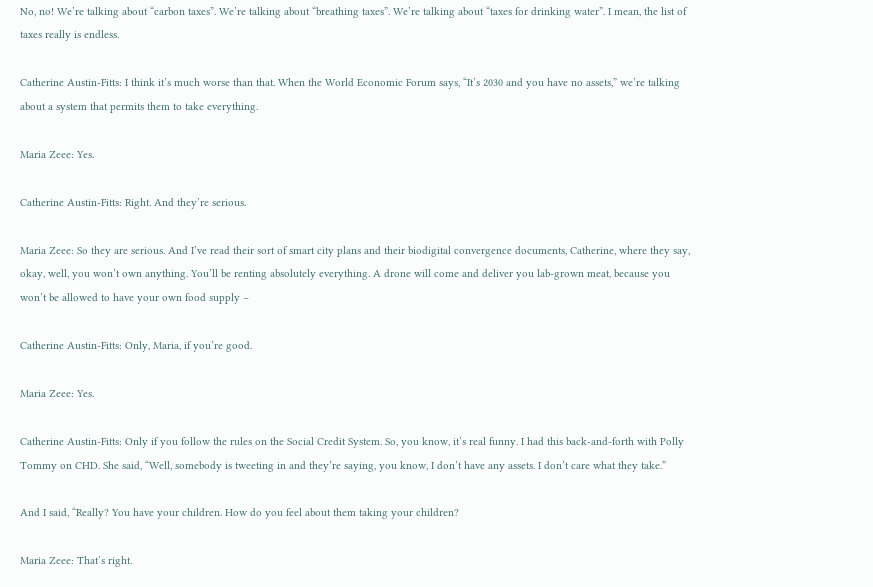No, no! We’re talking about “carbon taxes”. We’re talking about “breathing taxes”. We’re talking about “taxes for drinking water”. I mean, the list of taxes really is endless.

Catherine Austin-Fitts: I think it’s much worse than that. When the World Economic Forum says, “It’s 2030 and you have no assets,” we’re talking about a system that permits them to take everything.

Maria Zeee: Yes.

Catherine Austin-Fitts: Right. And they’re serious.

Maria Zeee: So they are serious. And I’ve read their sort of smart city plans and their biodigital convergence documents, Catherine, where they say, okay, well, you won’t own anything. You’ll be renting absolutely everything. A drone will come and deliver you lab-grown meat, because you won’t be allowed to have your own food supply –

Catherine Austin-Fitts: Only, Maria, if you’re good.

Maria Zeee: Yes.

Catherine Austin-Fitts: Only if you follow the rules on the Social Credit System. So, you know, it’s real funny. I had this back-and-forth with Polly Tommy on CHD. She said, “Well, somebody is tweeting in and they’re saying, you know, I don’t have any assets. I don’t care what they take.”

And I said, “Really? You have your children. How do you feel about them taking your children?

Maria Zeee: That’s right.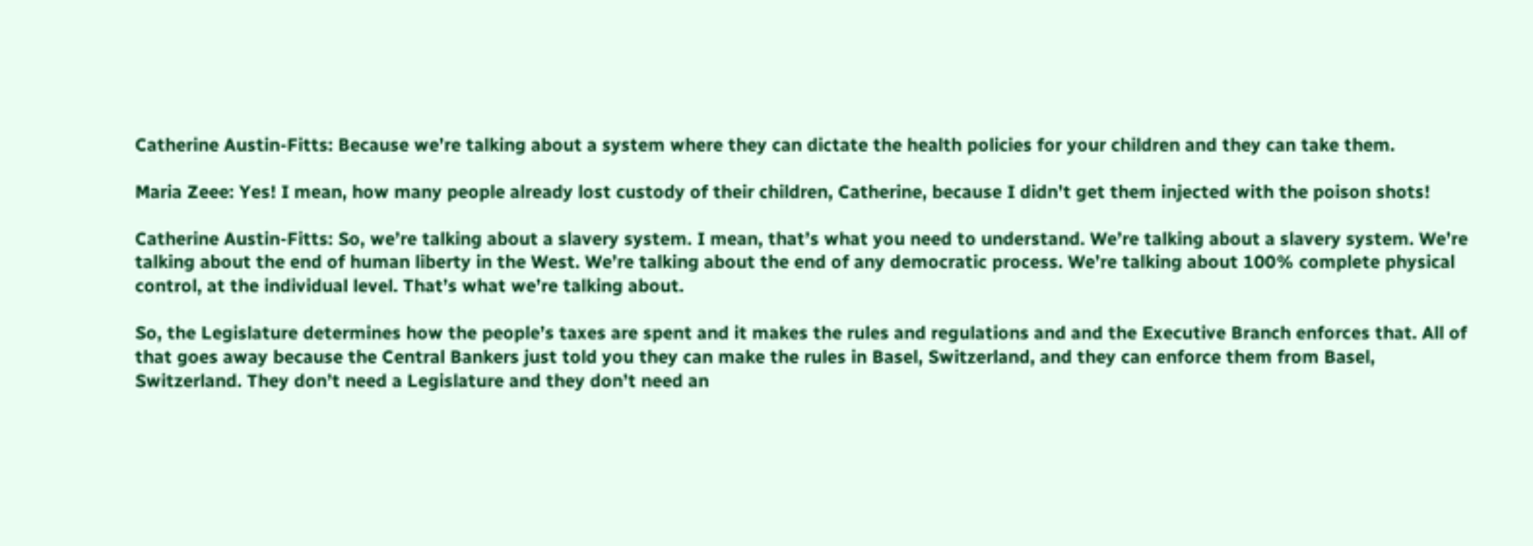Catherine Austin-Fitts: Because we’re talking about a system where they can dictate the health policies for your children and they can take them.

Maria Zeee: Yes! I mean, how many people already lost custody of their children, Catherine, because I didn’t get them injected with the poison shots!

Catherine Austin-Fitts: So, we’re talking about a slavery system. I mean, that’s what you need to understand. We’re talking about a slavery system. We’re talking about the end of human liberty in the West. We’re talking about the end of any democratic process. We’re talking about 100% complete physical control, at the individual level. That’s what we’re talking about.

So, the Legislature determines how the people’s taxes are spent and it makes the rules and regulations and and the Executive Branch enforces that. All of that goes away because the Central Bankers just told you they can make the rules in Basel, Switzerland, and they can enforce them from Basel, Switzerland. They don’t need a Legislature and they don’t need an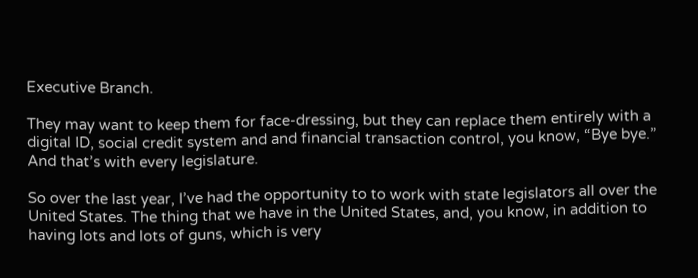Executive Branch.

They may want to keep them for face-dressing, but they can replace them entirely with a digital ID, social credit system and and financial transaction control, you know, “Bye bye.” And that’s with every legislature.

So over the last year, I’ve had the opportunity to to work with state legislators all over the United States. The thing that we have in the United States, and, you know, in addition to having lots and lots of guns, which is very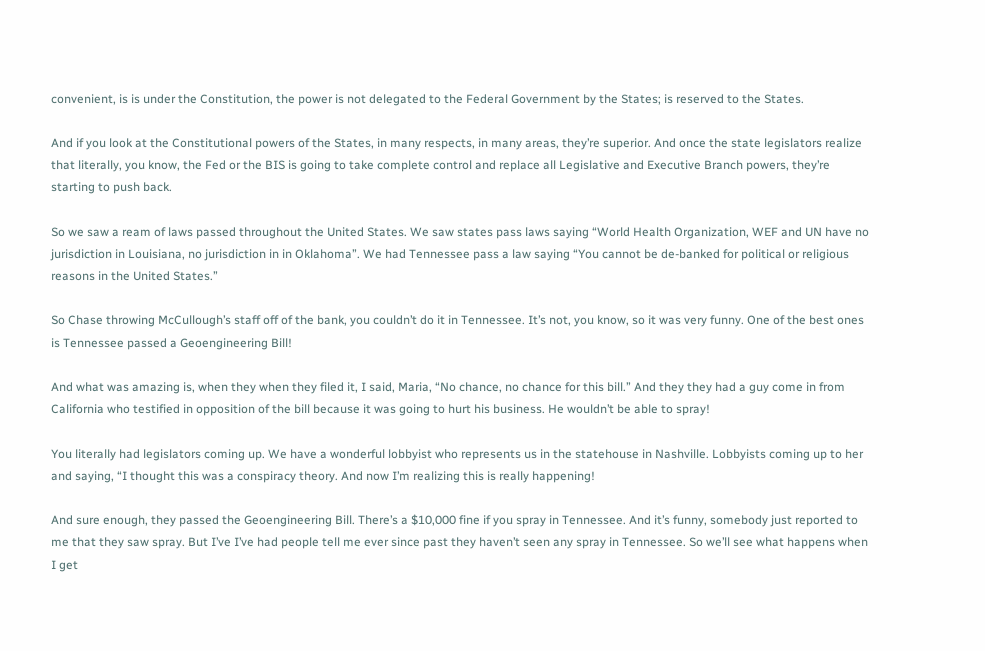convenient, is is under the Constitution, the power is not delegated to the Federal Government by the States; is reserved to the States.

And if you look at the Constitutional powers of the States, in many respects, in many areas, they’re superior. And once the state legislators realize that literally, you know, the Fed or the BIS is going to take complete control and replace all Legislative and Executive Branch powers, they’re starting to push back.

So we saw a ream of laws passed throughout the United States. We saw states pass laws saying “World Health Organization, WEF and UN have no jurisdiction in Louisiana, no jurisdiction in in Oklahoma”. We had Tennessee pass a law saying “You cannot be de-banked for political or religious reasons in the United States.”

So Chase throwing McCullough’s staff off of the bank, you couldn’t do it in Tennessee. It’s not, you know, so it was very funny. One of the best ones is Tennessee passed a Geoengineering Bill!

And what was amazing is, when they when they filed it, I said, Maria, “No chance, no chance for this bill.” And they they had a guy come in from California who testified in opposition of the bill because it was going to hurt his business. He wouldn’t be able to spray!

You literally had legislators coming up. We have a wonderful lobbyist who represents us in the statehouse in Nashville. Lobbyists coming up to her and saying, “I thought this was a conspiracy theory. And now I’m realizing this is really happening!

And sure enough, they passed the Geoengineering Bill. There’s a $10,000 fine if you spray in Tennessee. And it’s funny, somebody just reported to me that they saw spray. But I’ve I’ve had people tell me ever since past they haven’t seen any spray in Tennessee. So we’ll see what happens when I get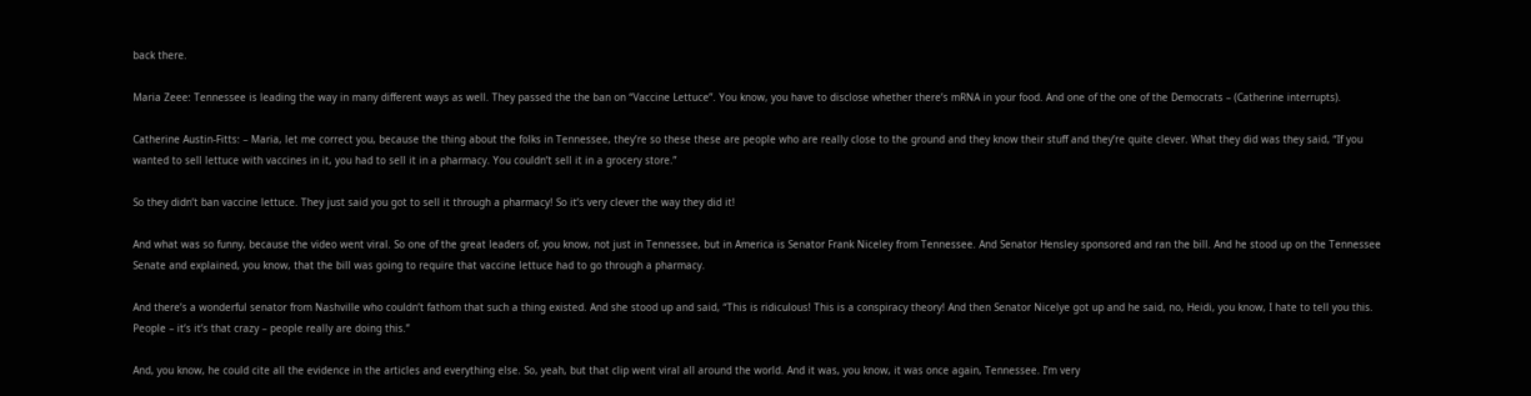back there.

Maria Zeee: Tennessee is leading the way in many different ways as well. They passed the the ban on “Vaccine Lettuce”. You know, you have to disclose whether there’s mRNA in your food. And one of the one of the Democrats – (Catherine interrupts).

Catherine Austin-Fitts: – Maria, let me correct you, because the thing about the folks in Tennessee, they’re so these these are people who are really close to the ground and they know their stuff and they’re quite clever. What they did was they said, “If you wanted to sell lettuce with vaccines in it, you had to sell it in a pharmacy. You couldn’t sell it in a grocery store.”

So they didn’t ban vaccine lettuce. They just said you got to sell it through a pharmacy! So it’s very clever the way they did it!

And what was so funny, because the video went viral. So one of the great leaders of, you know, not just in Tennessee, but in America is Senator Frank Niceley from Tennessee. And Senator Hensley sponsored and ran the bill. And he stood up on the Tennessee Senate and explained, you know, that the bill was going to require that vaccine lettuce had to go through a pharmacy.

And there’s a wonderful senator from Nashville who couldn’t fathom that such a thing existed. And she stood up and said, “This is ridiculous! This is a conspiracy theory! And then Senator Nicelye got up and he said, no, Heidi, you know, I hate to tell you this. People – it’s it’s that crazy – people really are doing this.”

And, you know, he could cite all the evidence in the articles and everything else. So, yeah, but that clip went viral all around the world. And it was, you know, it was once again, Tennessee. I’m very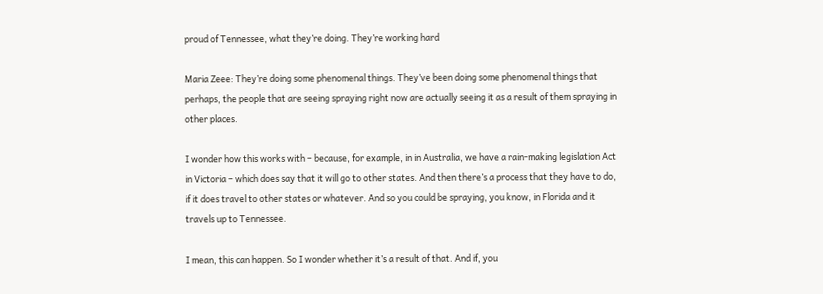proud of Tennessee, what they’re doing. They’re working hard

Maria Zeee: They’re doing some phenomenal things. They’ve been doing some phenomenal things that perhaps, the people that are seeing spraying right now are actually seeing it as a result of them spraying in other places.

I wonder how this works with – because, for example, in in Australia, we have a rain-making legislation Act in Victoria – which does say that it will go to other states. And then there’s a process that they have to do, if it does travel to other states or whatever. And so you could be spraying, you know, in Florida and it travels up to Tennessee.

I mean, this can happen. So I wonder whether it’s a result of that. And if, you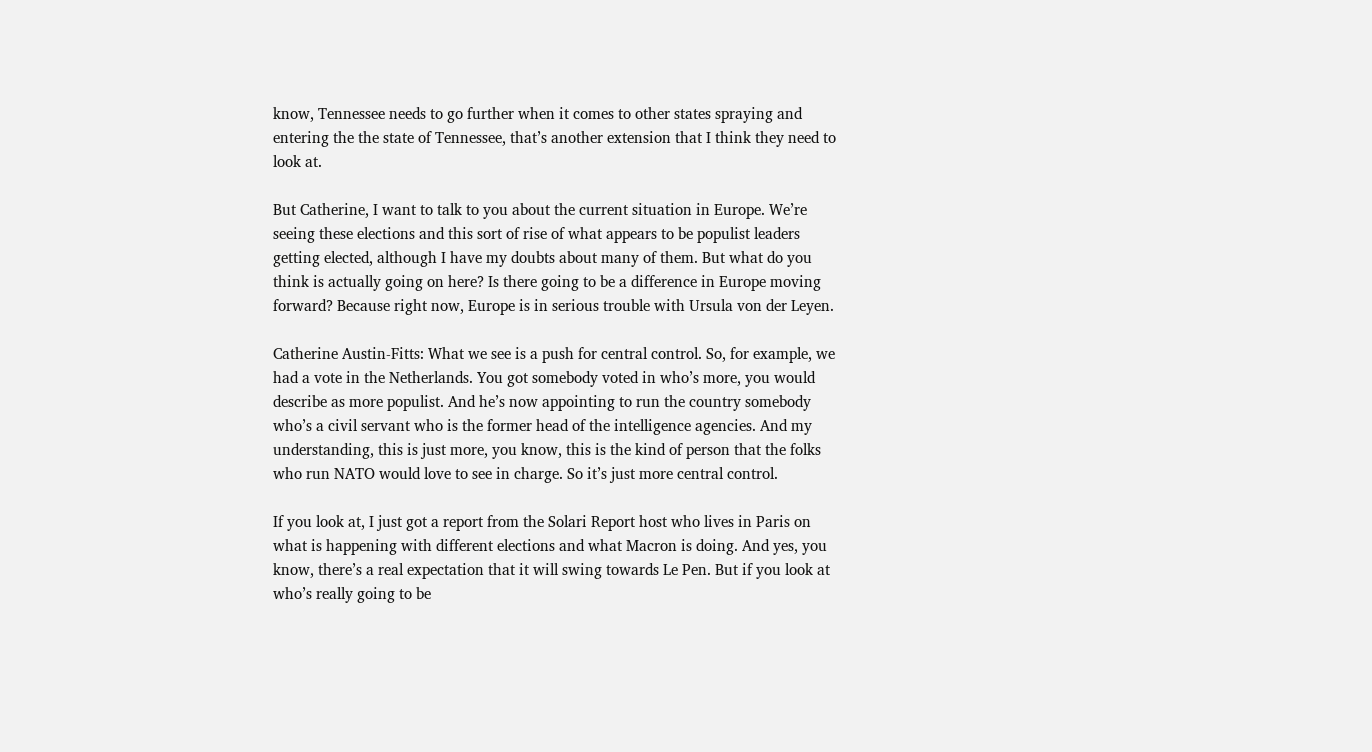know, Tennessee needs to go further when it comes to other states spraying and entering the the state of Tennessee, that’s another extension that I think they need to look at.

But Catherine, I want to talk to you about the current situation in Europe. We’re seeing these elections and this sort of rise of what appears to be populist leaders getting elected, although I have my doubts about many of them. But what do you think is actually going on here? Is there going to be a difference in Europe moving forward? Because right now, Europe is in serious trouble with Ursula von der Leyen.

Catherine Austin-Fitts: What we see is a push for central control. So, for example, we had a vote in the Netherlands. You got somebody voted in who’s more, you would describe as more populist. And he’s now appointing to run the country somebody who’s a civil servant who is the former head of the intelligence agencies. And my understanding, this is just more, you know, this is the kind of person that the folks who run NATO would love to see in charge. So it’s just more central control.

If you look at, I just got a report from the Solari Report host who lives in Paris on what is happening with different elections and what Macron is doing. And yes, you know, there’s a real expectation that it will swing towards Le Pen. But if you look at who’s really going to be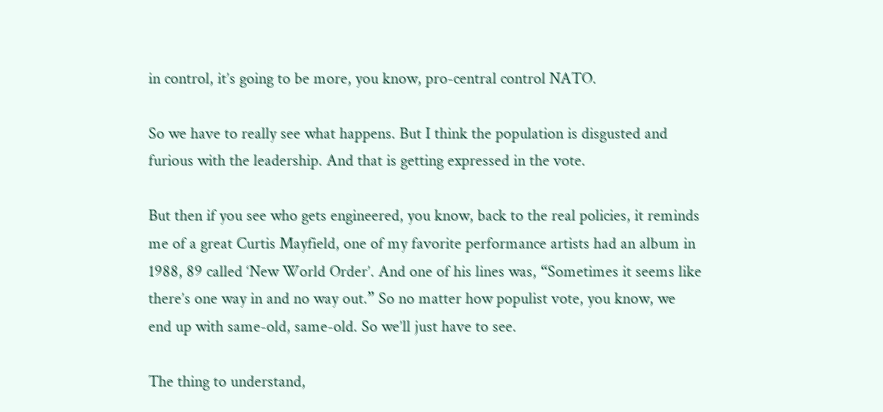in control, it’s going to be more, you know, pro-central control NATO.

So we have to really see what happens. But I think the population is disgusted and furious with the leadership. And that is getting expressed in the vote.

But then if you see who gets engineered, you know, back to the real policies, it reminds me of a great Curtis Mayfield, one of my favorite performance artists had an album in 1988, 89 called ‘New World Order’. And one of his lines was, “Sometimes it seems like there’s one way in and no way out.” So no matter how populist vote, you know, we end up with same-old, same-old. So we’ll just have to see.

The thing to understand,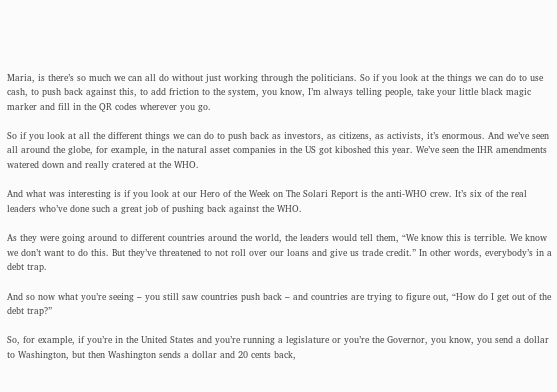Maria, is there’s so much we can all do without just working through the politicians. So if you look at the things we can do to use cash, to push back against this, to add friction to the system, you know, I’m always telling people, take your little black magic marker and fill in the QR codes wherever you go.

So if you look at all the different things we can do to push back as investors, as citizens, as activists, it’s enormous. And we’ve seen all around the globe, for example, in the natural asset companies in the US got kiboshed this year. We’ve seen the IHR amendments watered down and really cratered at the WHO.

And what was interesting is if you look at our Hero of the Week on The Solari Report is the anti-WHO crew. It’s six of the real leaders who’ve done such a great job of pushing back against the WHO.

As they were going around to different countries around the world, the leaders would tell them, “We know this is terrible. We know we don’t want to do this. But they’ve threatened to not roll over our loans and give us trade credit.” In other words, everybody’s in a debt trap.

And so now what you’re seeing – you still saw countries push back – and countries are trying to figure out, “How do I get out of the debt trap?”

So, for example, if you’re in the United States and you’re running a legislature or you’re the Governor, you know, you send a dollar to Washington, but then Washington sends a dollar and 20 cents back,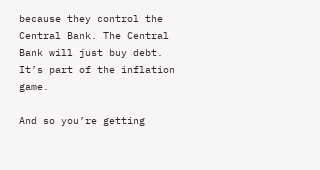because they control the Central Bank. The Central Bank will just buy debt. It’s part of the inflation game.

And so you’re getting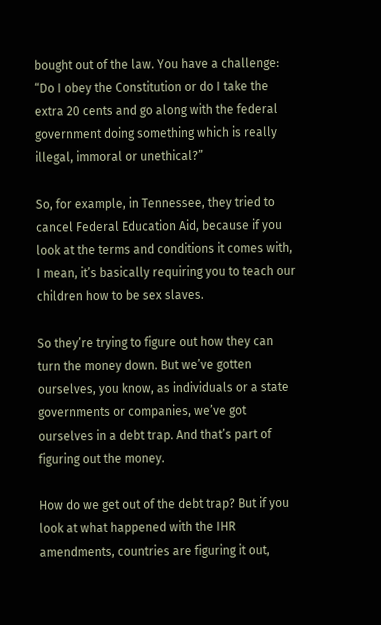bought out of the law. You have a challenge: “Do I obey the Constitution or do I take the extra 20 cents and go along with the federal government doing something which is really illegal, immoral or unethical?”

So, for example, in Tennessee, they tried to cancel Federal Education Aid, because if you look at the terms and conditions it comes with, I mean, it’s basically requiring you to teach our children how to be sex slaves.

So they’re trying to figure out how they can turn the money down. But we’ve gotten ourselves, you know, as individuals or a state governments or companies, we’ve got ourselves in a debt trap. And that’s part of figuring out the money.

How do we get out of the debt trap? But if you look at what happened with the IHR amendments, countries are figuring it out,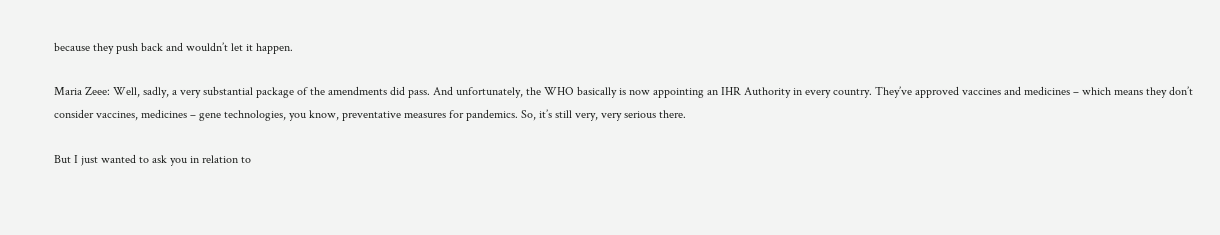because they push back and wouldn’t let it happen.

Maria Zeee: Well, sadly, a very substantial package of the amendments did pass. And unfortunately, the WHO basically is now appointing an IHR Authority in every country. They’ve approved vaccines and medicines – which means they don’t consider vaccines, medicines – gene technologies, you know, preventative measures for pandemics. So, it’s still very, very serious there.

But I just wanted to ask you in relation to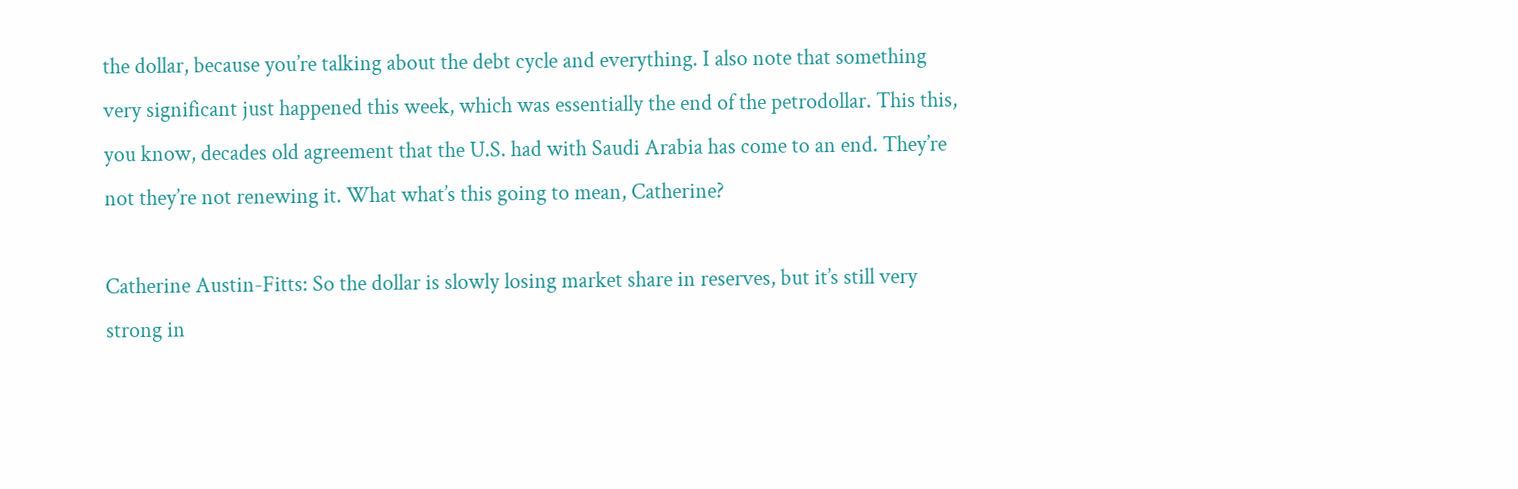the dollar, because you’re talking about the debt cycle and everything. I also note that something very significant just happened this week, which was essentially the end of the petrodollar. This this, you know, decades old agreement that the U.S. had with Saudi Arabia has come to an end. They’re not they’re not renewing it. What what’s this going to mean, Catherine?

Catherine Austin-Fitts: So the dollar is slowly losing market share in reserves, but it’s still very strong in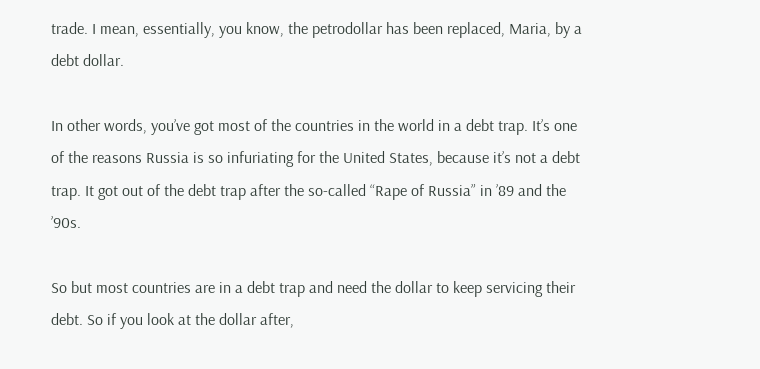trade. I mean, essentially, you know, the petrodollar has been replaced, Maria, by a debt dollar.

In other words, you’ve got most of the countries in the world in a debt trap. It’s one of the reasons Russia is so infuriating for the United States, because it’s not a debt trap. It got out of the debt trap after the so-called “Rape of Russia” in ’89 and the ’90s.

So but most countries are in a debt trap and need the dollar to keep servicing their debt. So if you look at the dollar after,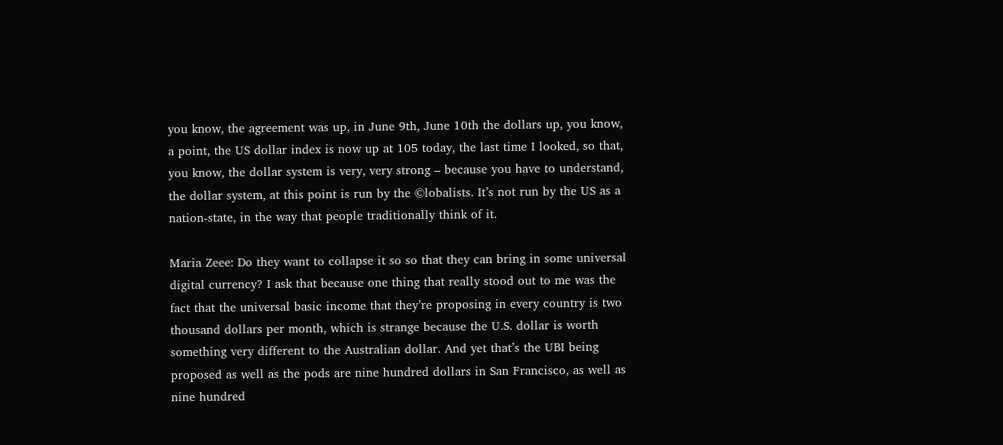you know, the agreement was up, in June 9th, June 10th the dollars up, you know, a point, the US dollar index is now up at 105 today, the last time I looked, so that, you know, the dollar system is very, very strong – because you have to understand, the dollar system, at this point is run by the ©lobalists. It’s not run by the US as a nation-state, in the way that people traditionally think of it.

Maria Zeee: Do they want to collapse it so so that they can bring in some universal digital currency? I ask that because one thing that really stood out to me was the fact that the universal basic income that they’re proposing in every country is two thousand dollars per month, which is strange because the U.S. dollar is worth something very different to the Australian dollar. And yet that’s the UBI being proposed as well as the pods are nine hundred dollars in San Francisco, as well as nine hundred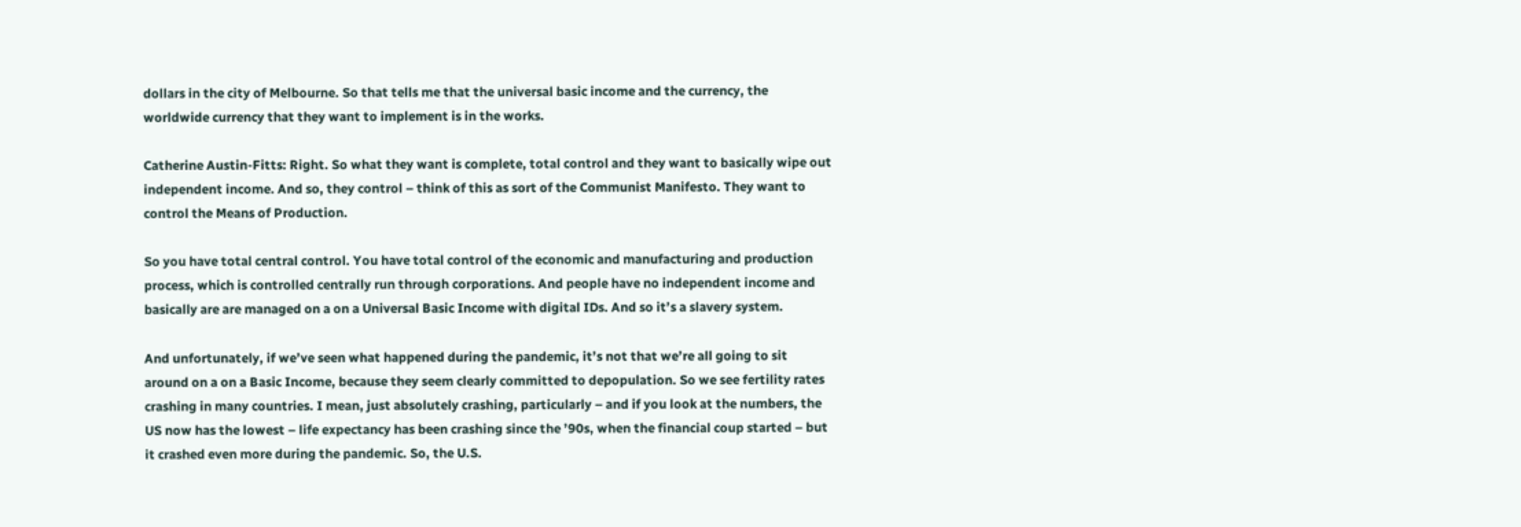dollars in the city of Melbourne. So that tells me that the universal basic income and the currency, the worldwide currency that they want to implement is in the works.

Catherine Austin-Fitts: Right. So what they want is complete, total control and they want to basically wipe out independent income. And so, they control – think of this as sort of the Communist Manifesto. They want to control the Means of Production.

So you have total central control. You have total control of the economic and manufacturing and production process, which is controlled centrally run through corporations. And people have no independent income and basically are are managed on a on a Universal Basic Income with digital IDs. And so it’s a slavery system.

And unfortunately, if we’ve seen what happened during the pandemic, it’s not that we’re all going to sit around on a on a Basic Income, because they seem clearly committed to depopulation. So we see fertility rates crashing in many countries. I mean, just absolutely crashing, particularly – and if you look at the numbers, the US now has the lowest – life expectancy has been crashing since the ’90s, when the financial coup started – but it crashed even more during the pandemic. So, the U.S.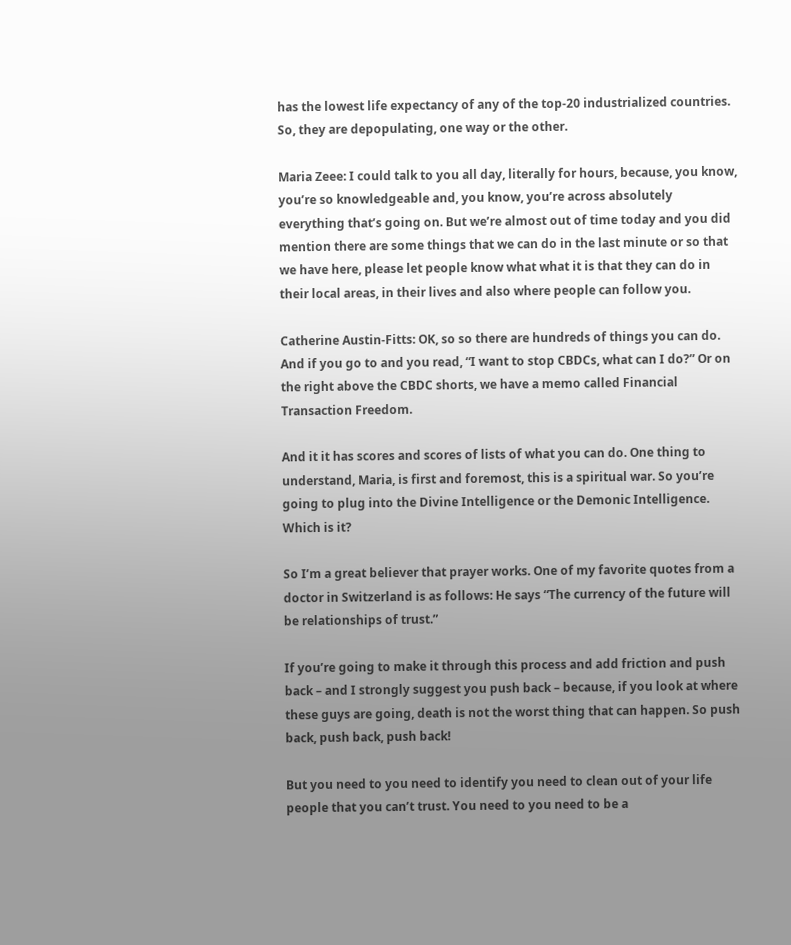has the lowest life expectancy of any of the top-20 industrialized countries. So, they are depopulating, one way or the other.

Maria Zeee: I could talk to you all day, literally for hours, because, you know, you’re so knowledgeable and, you know, you’re across absolutely everything that’s going on. But we’re almost out of time today and you did mention there are some things that we can do in the last minute or so that we have here, please let people know what what it is that they can do in their local areas, in their lives and also where people can follow you.

Catherine Austin-Fitts: OK, so so there are hundreds of things you can do. And if you go to and you read, “I want to stop CBDCs, what can I do?” Or on the right above the CBDC shorts, we have a memo called Financial Transaction Freedom.

And it it has scores and scores of lists of what you can do. One thing to understand, Maria, is first and foremost, this is a spiritual war. So you’re going to plug into the Divine Intelligence or the Demonic Intelligence. Which is it?

So I’m a great believer that prayer works. One of my favorite quotes from a doctor in Switzerland is as follows: He says “The currency of the future will be relationships of trust.”

If you’re going to make it through this process and add friction and push back – and I strongly suggest you push back – because, if you look at where these guys are going, death is not the worst thing that can happen. So push back, push back, push back!

But you need to you need to identify you need to clean out of your life people that you can’t trust. You need to you need to be a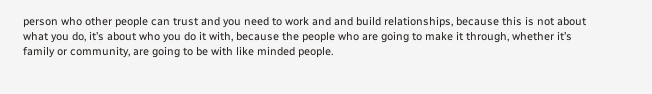person who other people can trust and you need to work and and build relationships, because this is not about what you do, it’s about who you do it with, because the people who are going to make it through, whether it’s family or community, are going to be with like minded people.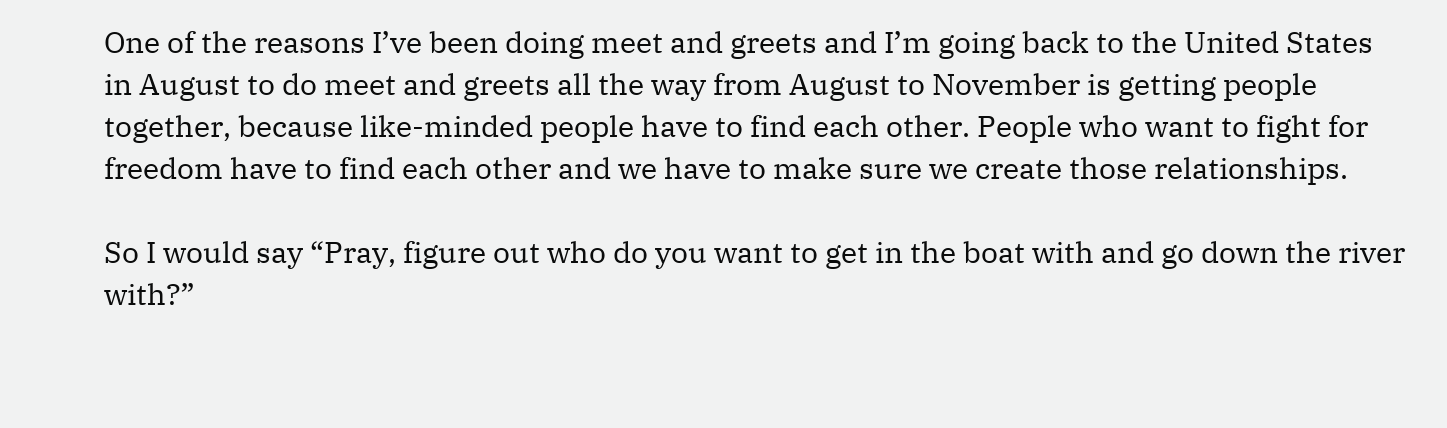One of the reasons I’ve been doing meet and greets and I’m going back to the United States in August to do meet and greets all the way from August to November is getting people together, because like-minded people have to find each other. People who want to fight for freedom have to find each other and we have to make sure we create those relationships.

So I would say “Pray, figure out who do you want to get in the boat with and go down the river with?”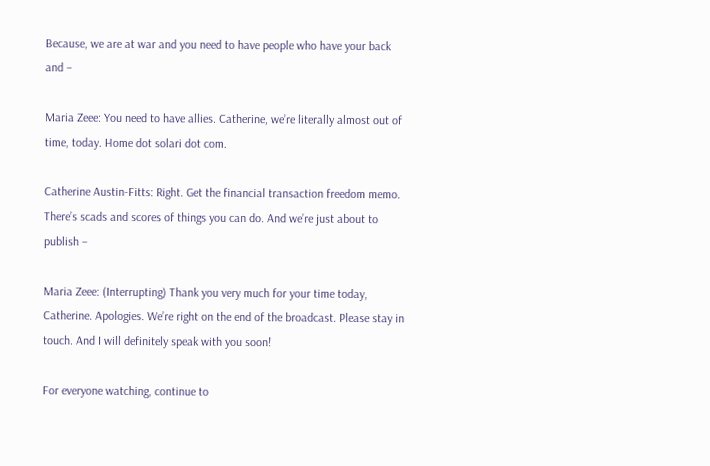Because, we are at war and you need to have people who have your back and –

Maria Zeee: You need to have allies. Catherine, we’re literally almost out of time, today. Home dot solari dot com.

Catherine Austin-Fitts: Right. Get the financial transaction freedom memo. There’s scads and scores of things you can do. And we’re just about to publish –

Maria Zeee: (Interrupting) Thank you very much for your time today, Catherine. Apologies. We’re right on the end of the broadcast. Please stay in touch. And I will definitely speak with you soon!

For everyone watching, continue to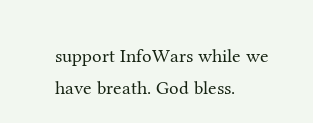support InfoWars while we have breath. God bless.